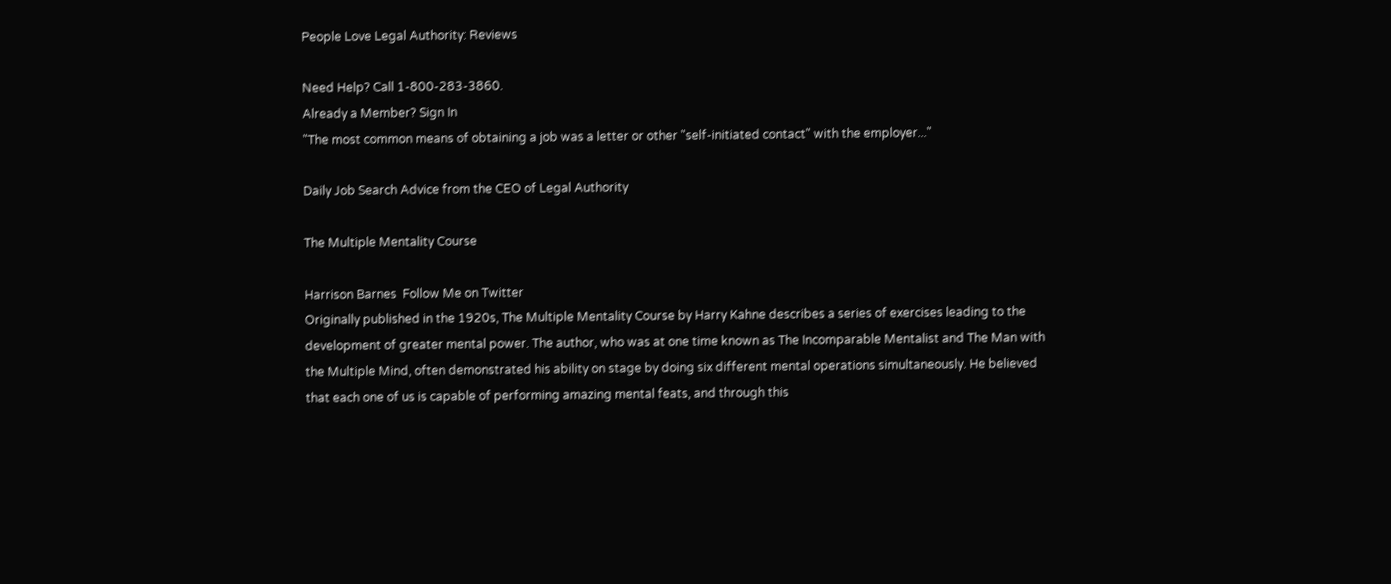People Love Legal Authority: Reviews

Need Help? Call 1-800-283-3860.
Already a Member? Sign In
"The most common means of obtaining a job was a letter or other "self-initiated contact" with the employer..."

Daily Job Search Advice from the CEO of Legal Authority

The Multiple Mentality Course

Harrison Barnes  Follow Me on Twitter
Originally published in the 1920s, The Multiple Mentality Course by Harry Kahne describes a series of exercises leading to the development of greater mental power. The author, who was at one time known as The Incomparable Mentalist and The Man with the Multiple Mind, often demonstrated his ability on stage by doing six different mental operations simultaneously. He believed that each one of us is capable of performing amazing mental feats, and through this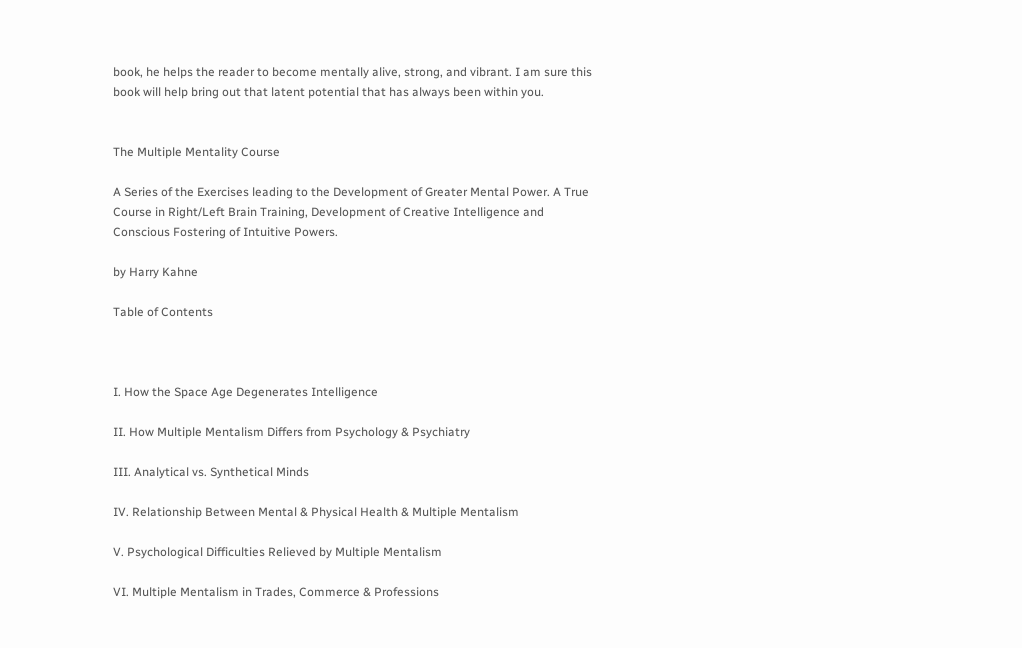book, he helps the reader to become mentally alive, strong, and vibrant. I am sure this book will help bring out that latent potential that has always been within you.


The Multiple Mentality Course

A Series of the Exercises leading to the Development of Greater Mental Power. A True Course in Right/Left Brain Training, Development of Creative Intelligence and Conscious Fostering of Intuitive Powers.

by Harry Kahne

Table of Contents



I. How the Space Age Degenerates Intelligence

II. How Multiple Mentalism Differs from Psychology & Psychiatry

III. Analytical vs. Synthetical Minds

IV. Relationship Between Mental & Physical Health & Multiple Mentalism

V. Psychological Difficulties Relieved by Multiple Mentalism

VI. Multiple Mentalism in Trades, Commerce & Professions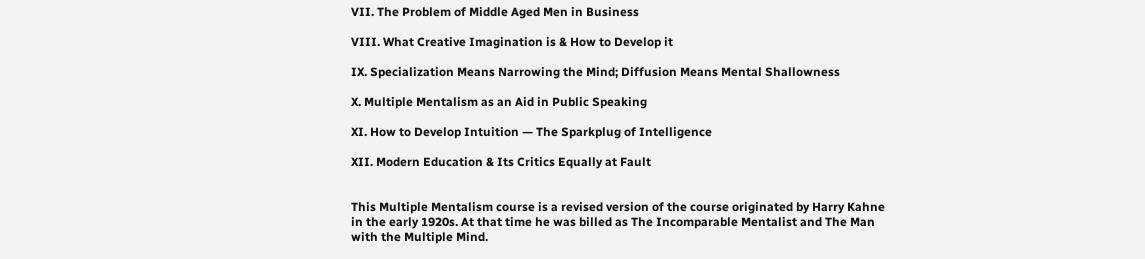VII. The Problem of Middle Aged Men in Business

VIII. What Creative Imagination is & How to Develop it

IX. Specialization Means Narrowing the Mind; Diffusion Means Mental Shallowness

X. Multiple Mentalism as an Aid in Public Speaking

XI. How to Develop Intuition — The Sparkplug of Intelligence

XII. Modern Education & Its Critics Equally at Fault


This Multiple Mentalism course is a revised version of the course originated by Harry Kahne in the early 1920s. At that time he was billed as The Incomparable Mentalist and The Man with the Multiple Mind.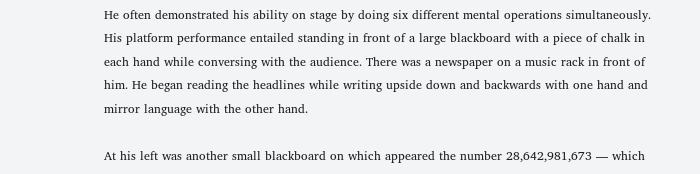He often demonstrated his ability on stage by doing six different mental operations simultaneously. His platform performance entailed standing in front of a large blackboard with a piece of chalk in each hand while conversing with the audience. There was a newspaper on a music rack in front of him. He began reading the headlines while writing upside down and backwards with one hand and mirror language with the other hand.

At his left was another small blackboard on which appeared the number 28,642,981,673 — which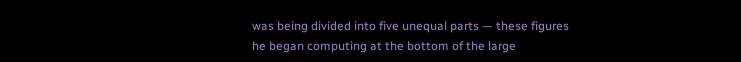was being divided into five unequal parts — these figures he began computing at the bottom of the large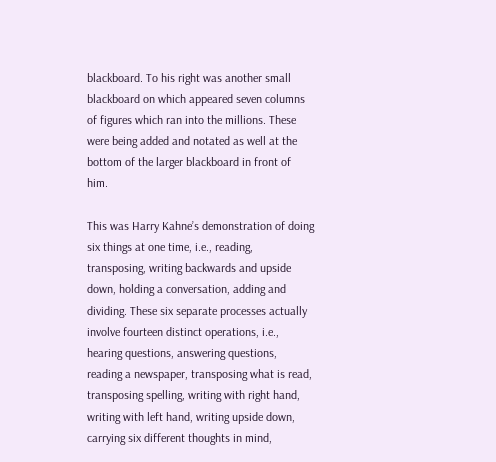blackboard. To his right was another small blackboard on which appeared seven columns of figures which ran into the millions. These were being added and notated as well at the bottom of the larger blackboard in front of him.

This was Harry Kahne’s demonstration of doing six things at one time, i.e., reading, transposing, writing backwards and upside down, holding a conversation, adding and dividing. These six separate processes actually involve fourteen distinct operations, i.e., hearing questions, answering questions, reading a newspaper, transposing what is read, transposing spelling, writing with right hand, writing with left hand, writing upside down, carrying six different thoughts in mind,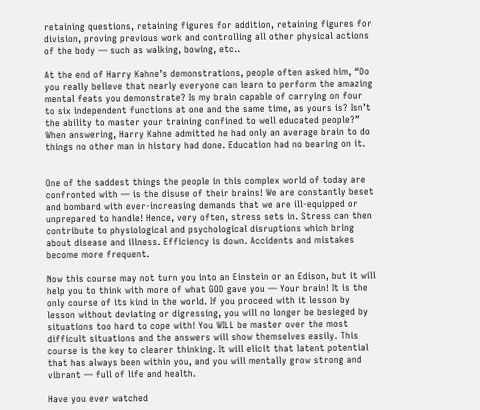retaining questions, retaining figures for addition, retaining figures for division, proving previous work and controlling all other physical actions of the body — such as walking, bowing, etc..

At the end of Harry Kahne’s demonstrations, people often asked him, “Do you really believe that nearly everyone can learn to perform the amazing mental feats you demonstrate? Is my brain capable of carrying on four to six independent functions at one and the same time, as yours is? Isn’t the ability to master your training confined to well educated people?” When answering, Harry Kahne admitted he had only an average brain to do things no other man in history had done. Education had no bearing on it.


One of the saddest things the people in this complex world of today are confronted with — is the disuse of their brains! We are constantly beset and bombard with ever-increasing demands that we are ill-equipped or unprepared to handle! Hence, very often, stress sets in. Stress can then contribute to physiological and psychological disruptions which bring about disease and illness. Efficiency is down. Accidents and mistakes become more frequent.

Now this course may not turn you into an Einstein or an Edison, but it will help you to think with more of what GOD gave you — Your brain! It is the only course of its kind in the world. If you proceed with it lesson by lesson without deviating or digressing, you will no longer be besieged by situations too hard to cope with! You WILL be master over the most difficult situations and the answers will show themselves easily. This course is the key to clearer thinking. It will elicit that latent potential that has always been within you, and you will mentally grow strong and vibrant — full of life and health.

Have you ever watched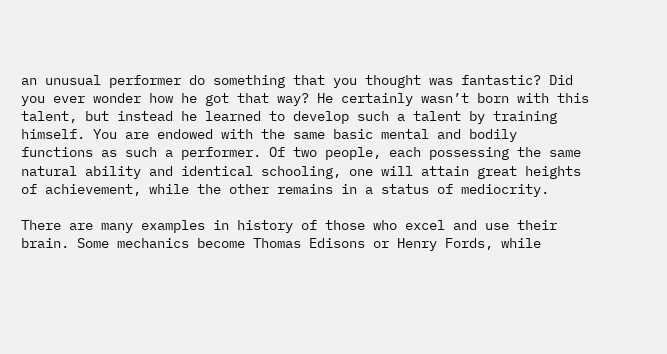an unusual performer do something that you thought was fantastic? Did you ever wonder how he got that way? He certainly wasn’t born with this talent, but instead he learned to develop such a talent by training himself. You are endowed with the same basic mental and bodily functions as such a performer. Of two people, each possessing the same natural ability and identical schooling, one will attain great heights of achievement, while the other remains in a status of mediocrity.

There are many examples in history of those who excel and use their brain. Some mechanics become Thomas Edisons or Henry Fords, while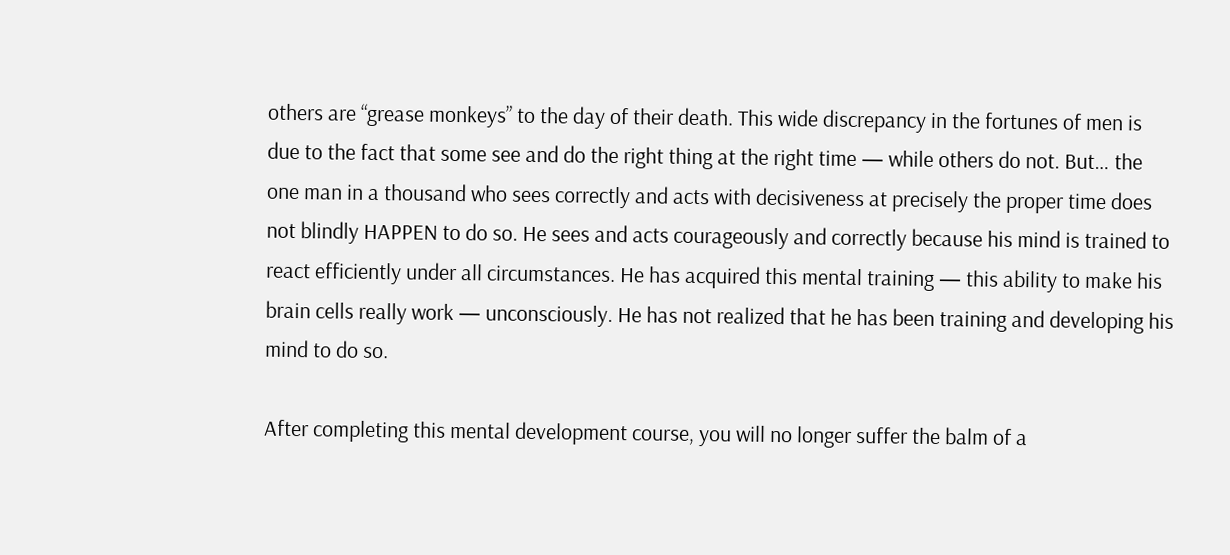others are “grease monkeys” to the day of their death. This wide discrepancy in the fortunes of men is due to the fact that some see and do the right thing at the right time — while others do not. But… the one man in a thousand who sees correctly and acts with decisiveness at precisely the proper time does not blindly HAPPEN to do so. He sees and acts courageously and correctly because his mind is trained to react efficiently under all circumstances. He has acquired this mental training — this ability to make his brain cells really work — unconsciously. He has not realized that he has been training and developing his mind to do so.

After completing this mental development course, you will no longer suffer the balm of a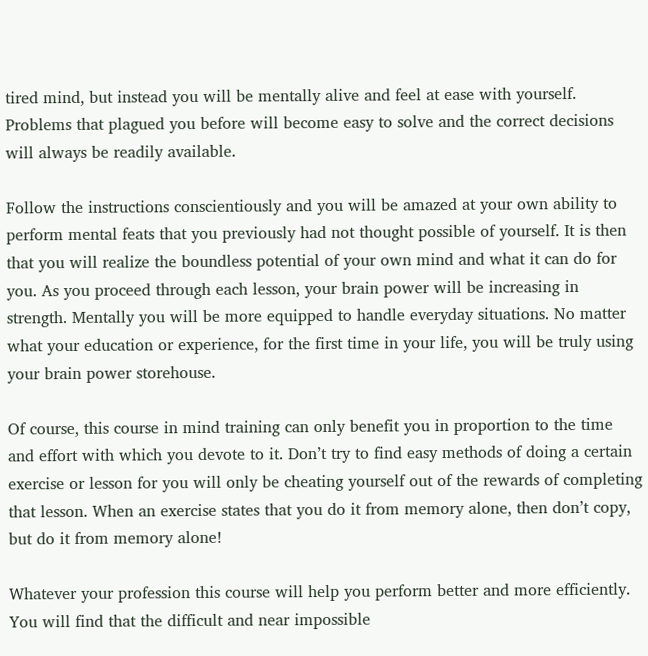tired mind, but instead you will be mentally alive and feel at ease with yourself. Problems that plagued you before will become easy to solve and the correct decisions will always be readily available.

Follow the instructions conscientiously and you will be amazed at your own ability to perform mental feats that you previously had not thought possible of yourself. It is then that you will realize the boundless potential of your own mind and what it can do for you. As you proceed through each lesson, your brain power will be increasing in strength. Mentally you will be more equipped to handle everyday situations. No matter what your education or experience, for the first time in your life, you will be truly using your brain power storehouse.

Of course, this course in mind training can only benefit you in proportion to the time and effort with which you devote to it. Don’t try to find easy methods of doing a certain exercise or lesson for you will only be cheating yourself out of the rewards of completing that lesson. When an exercise states that you do it from memory alone, then don’t copy, but do it from memory alone!

Whatever your profession this course will help you perform better and more efficiently. You will find that the difficult and near impossible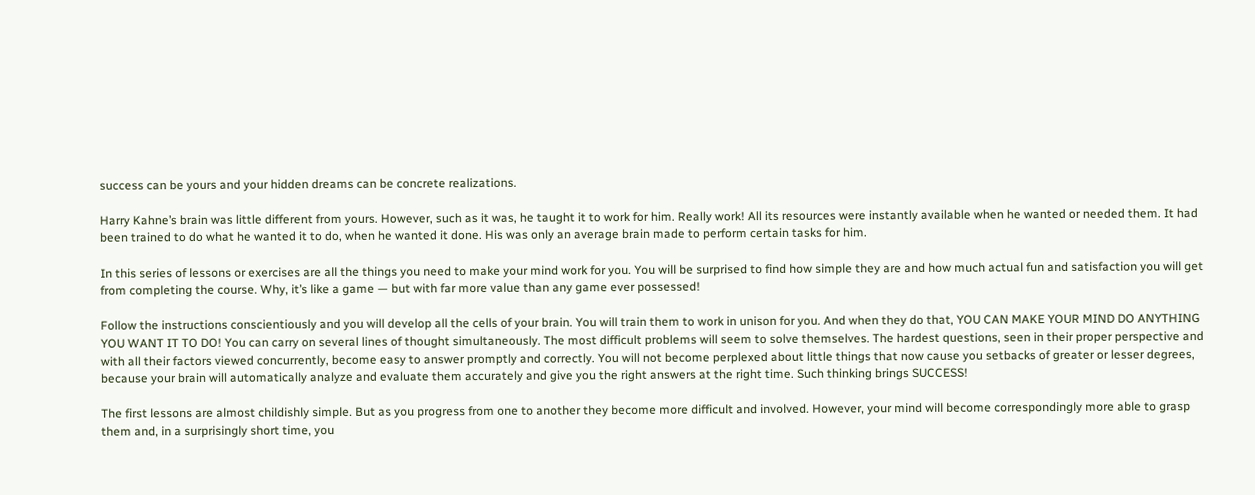success can be yours and your hidden dreams can be concrete realizations.

Harry Kahne’s brain was little different from yours. However, such as it was, he taught it to work for him. Really work! All its resources were instantly available when he wanted or needed them. It had been trained to do what he wanted it to do, when he wanted it done. His was only an average brain made to perform certain tasks for him.

In this series of lessons or exercises are all the things you need to make your mind work for you. You will be surprised to find how simple they are and how much actual fun and satisfaction you will get from completing the course. Why, it’s like a game — but with far more value than any game ever possessed!

Follow the instructions conscientiously and you will develop all the cells of your brain. You will train them to work in unison for you. And when they do that, YOU CAN MAKE YOUR MIND DO ANYTHING YOU WANT IT TO DO! You can carry on several lines of thought simultaneously. The most difficult problems will seem to solve themselves. The hardest questions, seen in their proper perspective and with all their factors viewed concurrently, become easy to answer promptly and correctly. You will not become perplexed about little things that now cause you setbacks of greater or lesser degrees, because your brain will automatically analyze and evaluate them accurately and give you the right answers at the right time. Such thinking brings SUCCESS!

The first lessons are almost childishly simple. But as you progress from one to another they become more difficult and involved. However, your mind will become correspondingly more able to grasp them and, in a surprisingly short time, you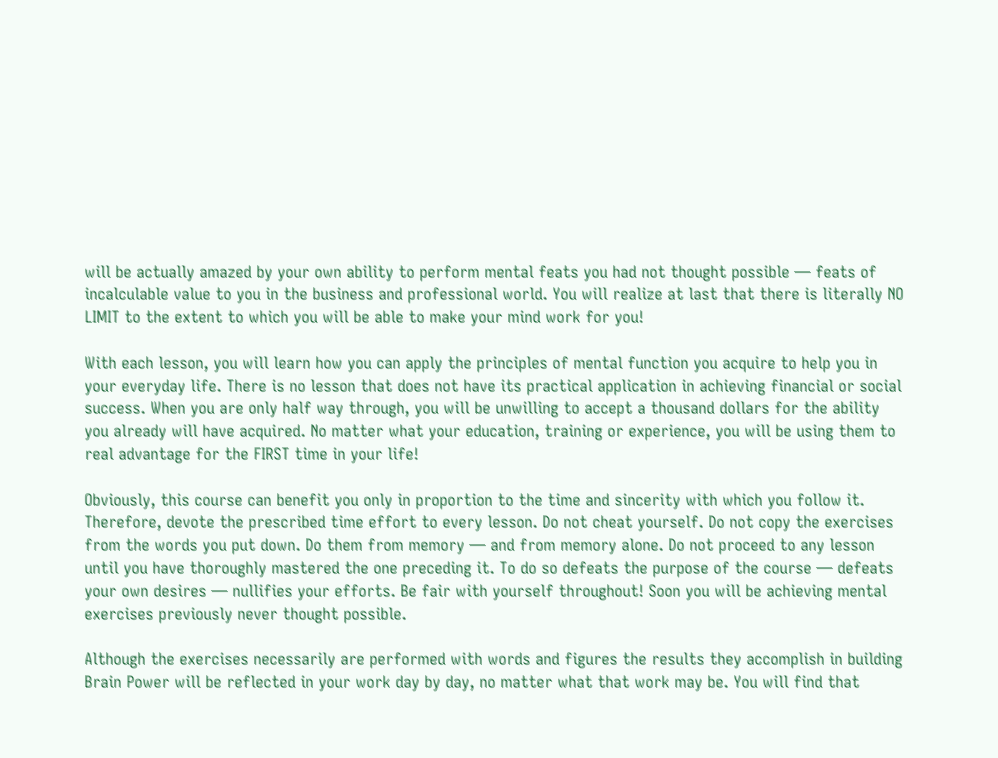will be actually amazed by your own ability to perform mental feats you had not thought possible — feats of incalculable value to you in the business and professional world. You will realize at last that there is literally NO LIMIT to the extent to which you will be able to make your mind work for you!

With each lesson, you will learn how you can apply the principles of mental function you acquire to help you in your everyday life. There is no lesson that does not have its practical application in achieving financial or social success. When you are only half way through, you will be unwilling to accept a thousand dollars for the ability you already will have acquired. No matter what your education, training or experience, you will be using them to real advantage for the FIRST time in your life!

Obviously, this course can benefit you only in proportion to the time and sincerity with which you follow it. Therefore, devote the prescribed time effort to every lesson. Do not cheat yourself. Do not copy the exercises from the words you put down. Do them from memory — and from memory alone. Do not proceed to any lesson until you have thoroughly mastered the one preceding it. To do so defeats the purpose of the course — defeats your own desires — nullifies your efforts. Be fair with yourself throughout! Soon you will be achieving mental exercises previously never thought possible.

Although the exercises necessarily are performed with words and figures the results they accomplish in building Brain Power will be reflected in your work day by day, no matter what that work may be. You will find that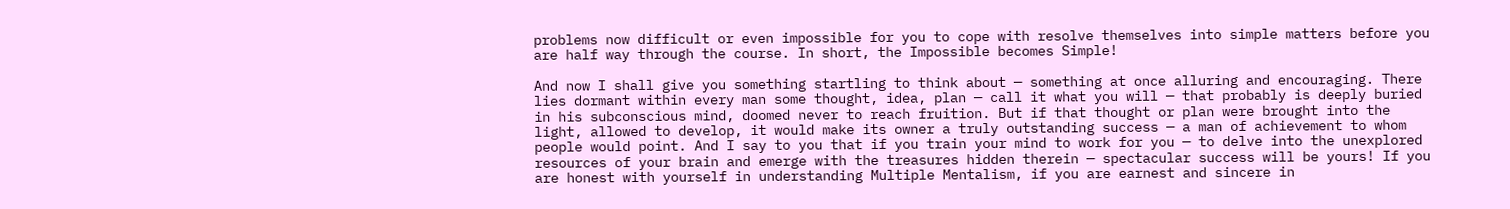problems now difficult or even impossible for you to cope with resolve themselves into simple matters before you are half way through the course. In short, the Impossible becomes Simple!

And now I shall give you something startling to think about — something at once alluring and encouraging. There lies dormant within every man some thought, idea, plan — call it what you will — that probably is deeply buried in his subconscious mind, doomed never to reach fruition. But if that thought or plan were brought into the light, allowed to develop, it would make its owner a truly outstanding success — a man of achievement to whom people would point. And I say to you that if you train your mind to work for you — to delve into the unexplored resources of your brain and emerge with the treasures hidden therein — spectacular success will be yours! If you are honest with yourself in understanding Multiple Mentalism, if you are earnest and sincere in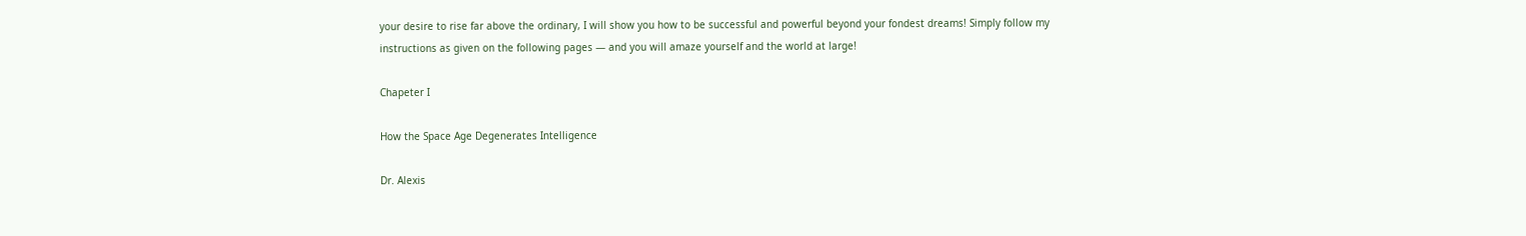your desire to rise far above the ordinary, I will show you how to be successful and powerful beyond your fondest dreams! Simply follow my instructions as given on the following pages — and you will amaze yourself and the world at large!

Chapeter I

How the Space Age Degenerates Intelligence

Dr. Alexis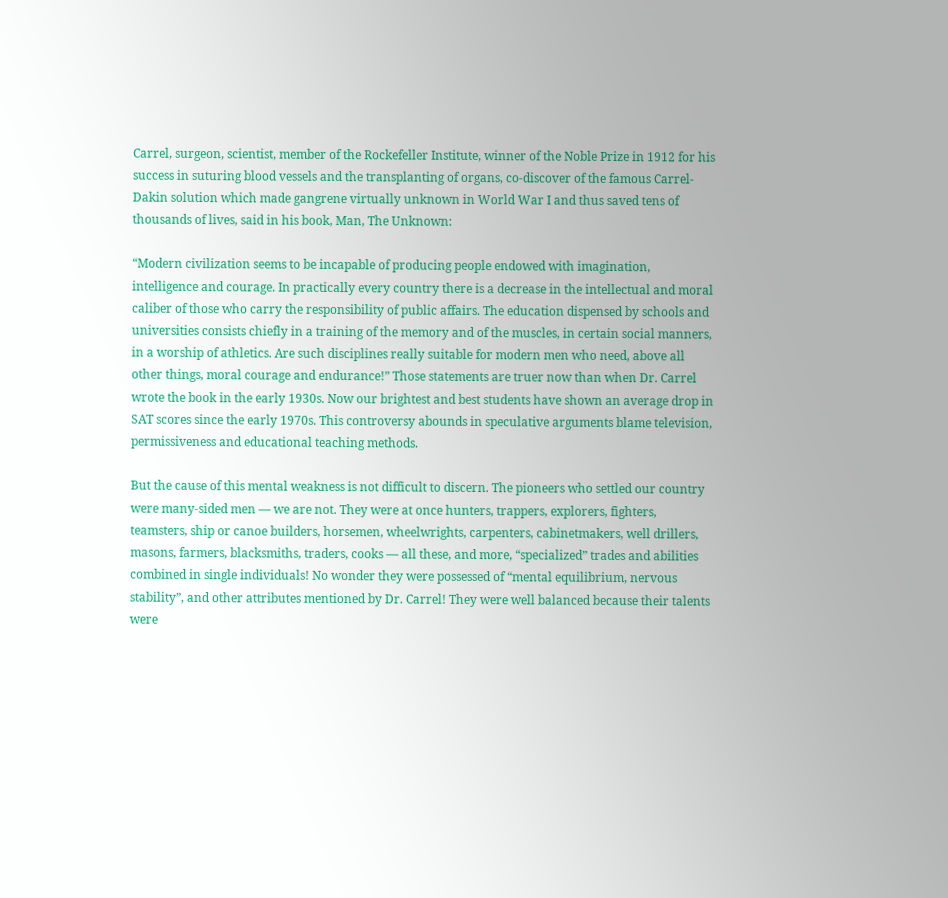Carrel, surgeon, scientist, member of the Rockefeller Institute, winner of the Noble Prize in 1912 for his success in suturing blood vessels and the transplanting of organs, co-discover of the famous Carrel-Dakin solution which made gangrene virtually unknown in World War I and thus saved tens of thousands of lives, said in his book, Man, The Unknown:

“Modern civilization seems to be incapable of producing people endowed with imagination, intelligence and courage. In practically every country there is a decrease in the intellectual and moral caliber of those who carry the responsibility of public affairs. The education dispensed by schools and universities consists chiefly in a training of the memory and of the muscles, in certain social manners, in a worship of athletics. Are such disciplines really suitable for modern men who need, above all other things, moral courage and endurance!” Those statements are truer now than when Dr. Carrel wrote the book in the early 1930s. Now our brightest and best students have shown an average drop in SAT scores since the early 1970s. This controversy abounds in speculative arguments blame television, permissiveness and educational teaching methods.

But the cause of this mental weakness is not difficult to discern. The pioneers who settled our country were many-sided men — we are not. They were at once hunters, trappers, explorers, fighters, teamsters, ship or canoe builders, horsemen, wheelwrights, carpenters, cabinetmakers, well drillers, masons, farmers, blacksmiths, traders, cooks — all these, and more, “specialized” trades and abilities combined in single individuals! No wonder they were possessed of “mental equilibrium, nervous stability”, and other attributes mentioned by Dr. Carrel! They were well balanced because their talents were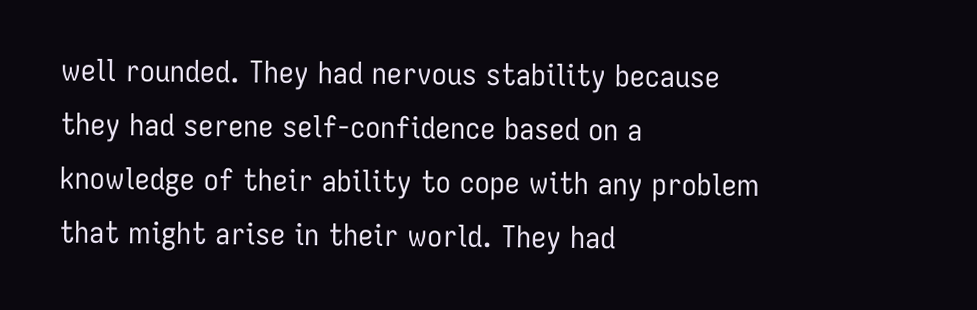well rounded. They had nervous stability because they had serene self-confidence based on a knowledge of their ability to cope with any problem that might arise in their world. They had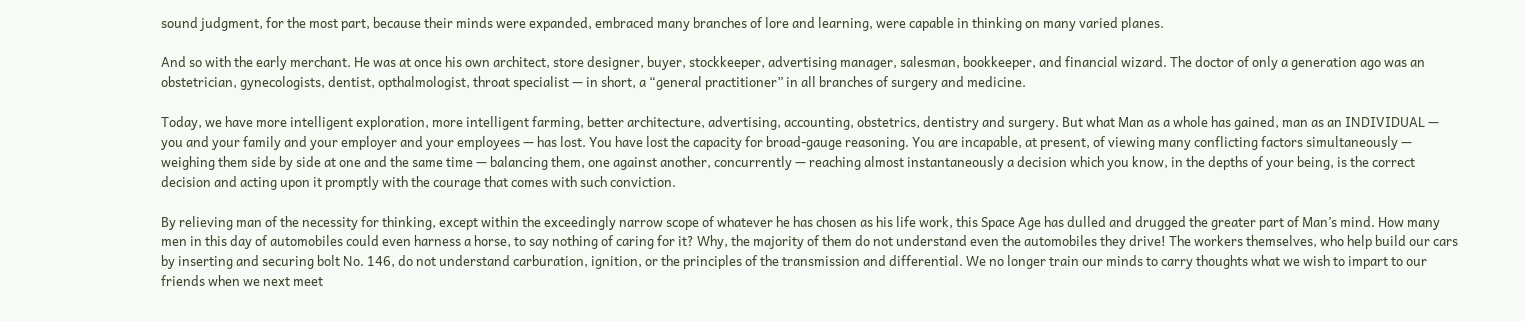sound judgment, for the most part, because their minds were expanded, embraced many branches of lore and learning, were capable in thinking on many varied planes.

And so with the early merchant. He was at once his own architect, store designer, buyer, stockkeeper, advertising manager, salesman, bookkeeper, and financial wizard. The doctor of only a generation ago was an obstetrician, gynecologists, dentist, opthalmologist, throat specialist — in short, a “general practitioner” in all branches of surgery and medicine.

Today, we have more intelligent exploration, more intelligent farming, better architecture, advertising, accounting, obstetrics, dentistry and surgery. But what Man as a whole has gained, man as an INDIVIDUAL — you and your family and your employer and your employees — has lost. You have lost the capacity for broad-gauge reasoning. You are incapable, at present, of viewing many conflicting factors simultaneously — weighing them side by side at one and the same time — balancing them, one against another, concurrently — reaching almost instantaneously a decision which you know, in the depths of your being, is the correct decision and acting upon it promptly with the courage that comes with such conviction.

By relieving man of the necessity for thinking, except within the exceedingly narrow scope of whatever he has chosen as his life work, this Space Age has dulled and drugged the greater part of Man’s mind. How many men in this day of automobiles could even harness a horse, to say nothing of caring for it? Why, the majority of them do not understand even the automobiles they drive! The workers themselves, who help build our cars by inserting and securing bolt No. 146, do not understand carburation, ignition, or the principles of the transmission and differential. We no longer train our minds to carry thoughts what we wish to impart to our friends when we next meet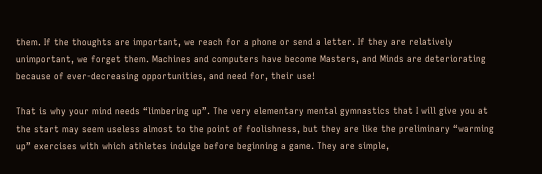them. If the thoughts are important, we reach for a phone or send a letter. If they are relatively unimportant, we forget them. Machines and computers have become Masters, and Minds are deteriorating because of ever-decreasing opportunities, and need for, their use!

That is why your mind needs “limbering up”. The very elementary mental gymnastics that I will give you at the start may seem useless almost to the point of foolishness, but they are like the preliminary “warming up” exercises with which athletes indulge before beginning a game. They are simple,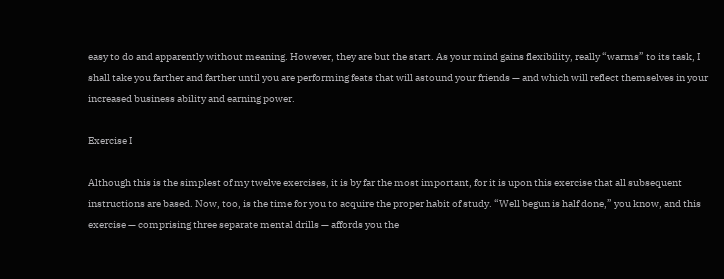easy to do and apparently without meaning. However, they are but the start. As your mind gains flexibility, really “warms” to its task, I shall take you farther and farther until you are performing feats that will astound your friends — and which will reflect themselves in your increased business ability and earning power.

Exercise I

Although this is the simplest of my twelve exercises, it is by far the most important, for it is upon this exercise that all subsequent instructions are based. Now, too, is the time for you to acquire the proper habit of study. “Well begun is half done,” you know, and this exercise — comprising three separate mental drills — affords you the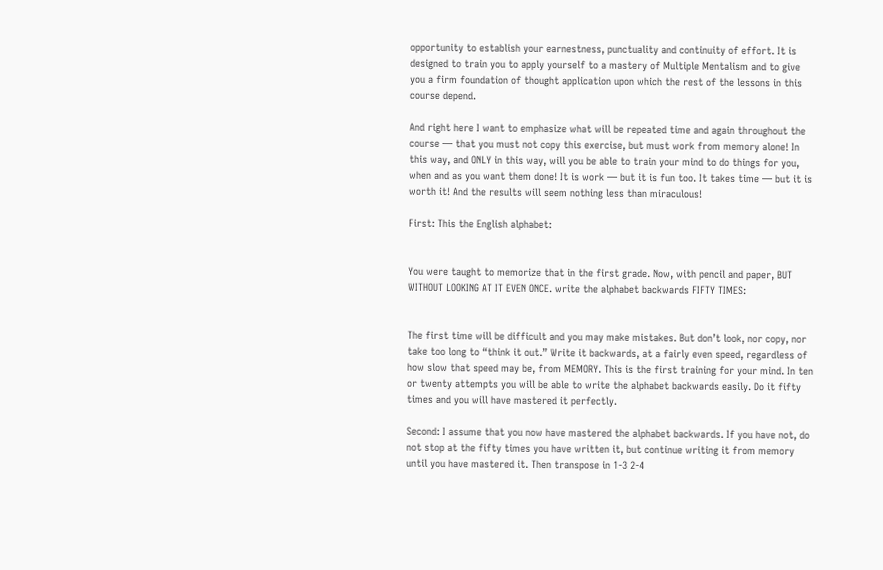opportunity to establish your earnestness, punctuality and continuity of effort. It is designed to train you to apply yourself to a mastery of Multiple Mentalism and to give you a firm foundation of thought application upon which the rest of the lessons in this course depend.

And right here I want to emphasize what will be repeated time and again throughout the course — that you must not copy this exercise, but must work from memory alone! In this way, and ONLY in this way, will you be able to train your mind to do things for you, when and as you want them done! It is work — but it is fun too. It takes time — but it is worth it! And the results will seem nothing less than miraculous!

First: This the English alphabet:


You were taught to memorize that in the first grade. Now, with pencil and paper, BUT WITHOUT LOOKING AT IT EVEN ONCE. write the alphabet backwards FIFTY TIMES:


The first time will be difficult and you may make mistakes. But don’t look, nor copy, nor take too long to “think it out.” Write it backwards, at a fairly even speed, regardless of how slow that speed may be, from MEMORY. This is the first training for your mind. In ten or twenty attempts you will be able to write the alphabet backwards easily. Do it fifty times and you will have mastered it perfectly.

Second: I assume that you now have mastered the alphabet backwards. If you have not, do not stop at the fifty times you have written it, but continue writing it from memory until you have mastered it. Then transpose in 1-3 2-4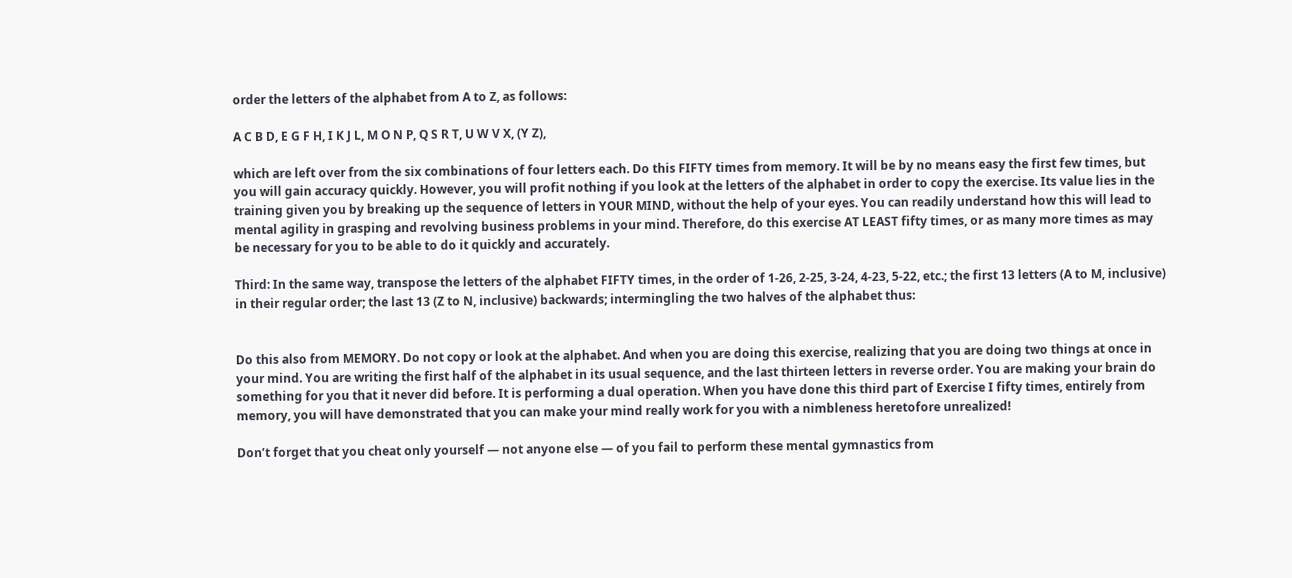order the letters of the alphabet from A to Z, as follows:

A C B D, E G F H, I K J L, M O N P, Q S R T, U W V X, (Y Z),

which are left over from the six combinations of four letters each. Do this FIFTY times from memory. It will be by no means easy the first few times, but you will gain accuracy quickly. However, you will profit nothing if you look at the letters of the alphabet in order to copy the exercise. Its value lies in the training given you by breaking up the sequence of letters in YOUR MIND, without the help of your eyes. You can readily understand how this will lead to mental agility in grasping and revolving business problems in your mind. Therefore, do this exercise AT LEAST fifty times, or as many more times as may be necessary for you to be able to do it quickly and accurately.

Third: In the same way, transpose the letters of the alphabet FIFTY times, in the order of 1-26, 2-25, 3-24, 4-23, 5-22, etc.; the first 13 letters (A to M, inclusive) in their regular order; the last 13 (Z to N, inclusive) backwards; intermingling the two halves of the alphabet thus:


Do this also from MEMORY. Do not copy or look at the alphabet. And when you are doing this exercise, realizing that you are doing two things at once in your mind. You are writing the first half of the alphabet in its usual sequence, and the last thirteen letters in reverse order. You are making your brain do something for you that it never did before. It is performing a dual operation. When you have done this third part of Exercise I fifty times, entirely from memory, you will have demonstrated that you can make your mind really work for you with a nimbleness heretofore unrealized!

Don’t forget that you cheat only yourself — not anyone else — of you fail to perform these mental gymnastics from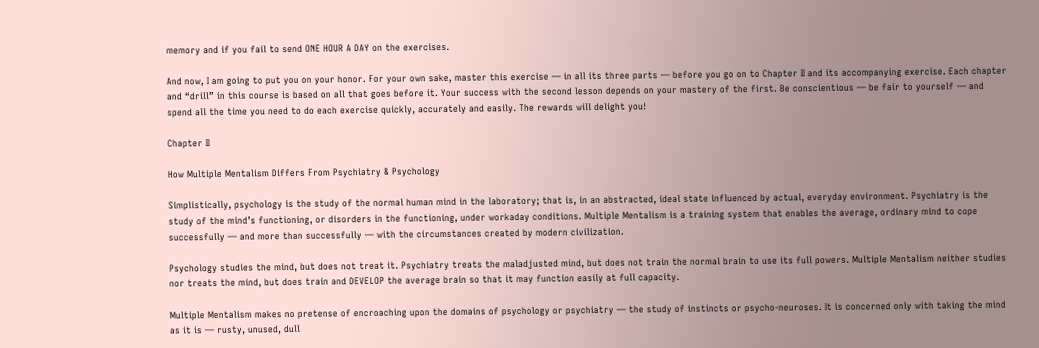memory and if you fail to send ONE HOUR A DAY on the exercises.

And now, I am going to put you on your honor. For your own sake, master this exercise — in all its three parts — before you go on to Chapter II and its accompanying exercise. Each chapter and “drill” in this course is based on all that goes before it. Your success with the second lesson depends on your mastery of the first. Be conscientious — be fair to yourself — and spend all the time you need to do each exercise quickly, accurately and easily. The rewards will delight you!

Chapter II

How Multiple Mentalism Differs From Psychiatry & Psychology

Simplistically, psychology is the study of the normal human mind in the laboratory; that is, in an abstracted, ideal state influenced by actual, everyday environment. Psychiatry is the study of the mind’s functioning, or disorders in the functioning, under workaday conditions. Multiple Mentalism is a training system that enables the average, ordinary mind to cope successfully — and more than successfully — with the circumstances created by modern civilization.

Psychology studies the mind, but does not treat it. Psychiatry treats the maladjusted mind, but does not train the normal brain to use its full powers. Multiple Mentalism neither studies nor treats the mind, but does train and DEVELOP the average brain so that it may function easily at full capacity.

Multiple Mentalism makes no pretense of encroaching upon the domains of psychology or psychiatry — the study of instincts or psycho-neuroses. It is concerned only with taking the mind as it is — rusty, unused, dull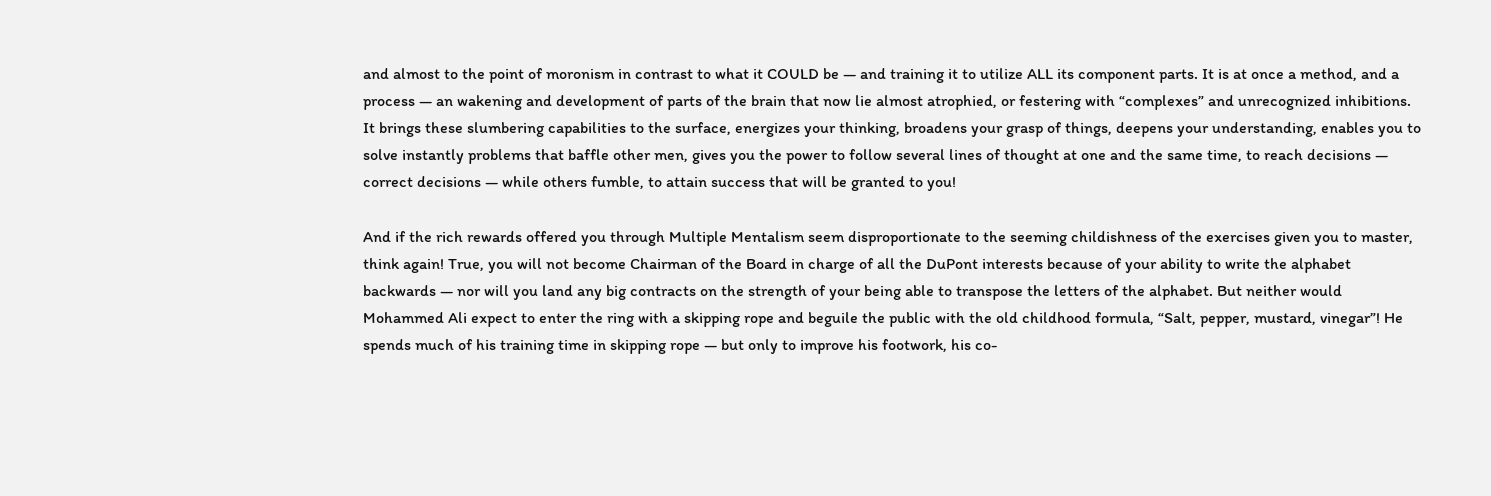and almost to the point of moronism in contrast to what it COULD be — and training it to utilize ALL its component parts. It is at once a method, and a process — an wakening and development of parts of the brain that now lie almost atrophied, or festering with “complexes” and unrecognized inhibitions. It brings these slumbering capabilities to the surface, energizes your thinking, broadens your grasp of things, deepens your understanding, enables you to solve instantly problems that baffle other men, gives you the power to follow several lines of thought at one and the same time, to reach decisions — correct decisions — while others fumble, to attain success that will be granted to you!

And if the rich rewards offered you through Multiple Mentalism seem disproportionate to the seeming childishness of the exercises given you to master, think again! True, you will not become Chairman of the Board in charge of all the DuPont interests because of your ability to write the alphabet backwards — nor will you land any big contracts on the strength of your being able to transpose the letters of the alphabet. But neither would Mohammed Ali expect to enter the ring with a skipping rope and beguile the public with the old childhood formula, “Salt, pepper, mustard, vinegar”! He spends much of his training time in skipping rope — but only to improve his footwork, his co-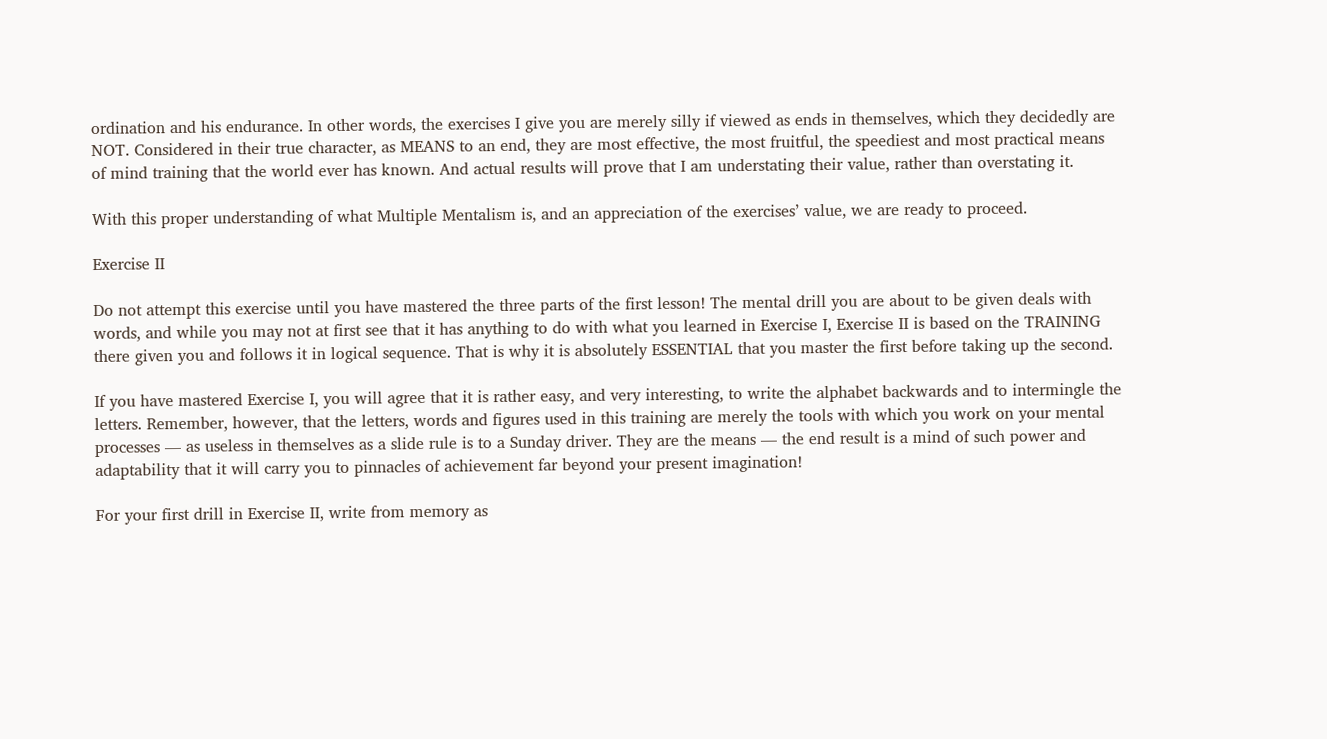ordination and his endurance. In other words, the exercises I give you are merely silly if viewed as ends in themselves, which they decidedly are NOT. Considered in their true character, as MEANS to an end, they are most effective, the most fruitful, the speediest and most practical means of mind training that the world ever has known. And actual results will prove that I am understating their value, rather than overstating it.

With this proper understanding of what Multiple Mentalism is, and an appreciation of the exercises’ value, we are ready to proceed.

Exercise II

Do not attempt this exercise until you have mastered the three parts of the first lesson! The mental drill you are about to be given deals with words, and while you may not at first see that it has anything to do with what you learned in Exercise I, Exercise II is based on the TRAINING there given you and follows it in logical sequence. That is why it is absolutely ESSENTIAL that you master the first before taking up the second.

If you have mastered Exercise I, you will agree that it is rather easy, and very interesting, to write the alphabet backwards and to intermingle the letters. Remember, however, that the letters, words and figures used in this training are merely the tools with which you work on your mental processes — as useless in themselves as a slide rule is to a Sunday driver. They are the means — the end result is a mind of such power and adaptability that it will carry you to pinnacles of achievement far beyond your present imagination!

For your first drill in Exercise II, write from memory as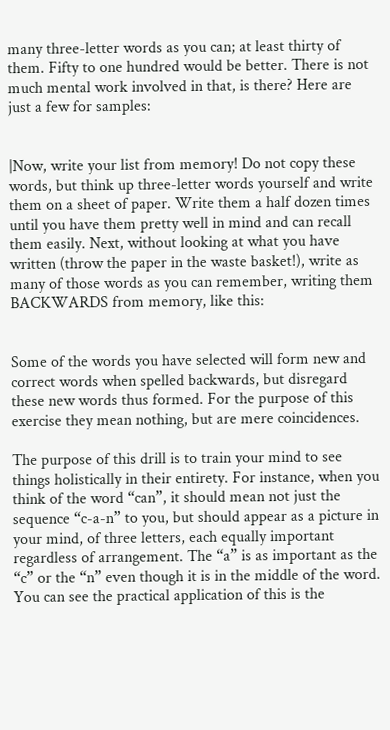many three-letter words as you can; at least thirty of them. Fifty to one hundred would be better. There is not much mental work involved in that, is there? Here are just a few for samples:


|Now, write your list from memory! Do not copy these words, but think up three-letter words yourself and write them on a sheet of paper. Write them a half dozen times until you have them pretty well in mind and can recall them easily. Next, without looking at what you have written (throw the paper in the waste basket!), write as many of those words as you can remember, writing them BACKWARDS from memory, like this:


Some of the words you have selected will form new and correct words when spelled backwards, but disregard these new words thus formed. For the purpose of this exercise they mean nothing, but are mere coincidences.

The purpose of this drill is to train your mind to see things holistically in their entirety. For instance, when you think of the word “can”, it should mean not just the sequence “c-a-n” to you, but should appear as a picture in your mind, of three letters, each equally important regardless of arrangement. The “a” is as important as the “c” or the “n” even though it is in the middle of the word. You can see the practical application of this is the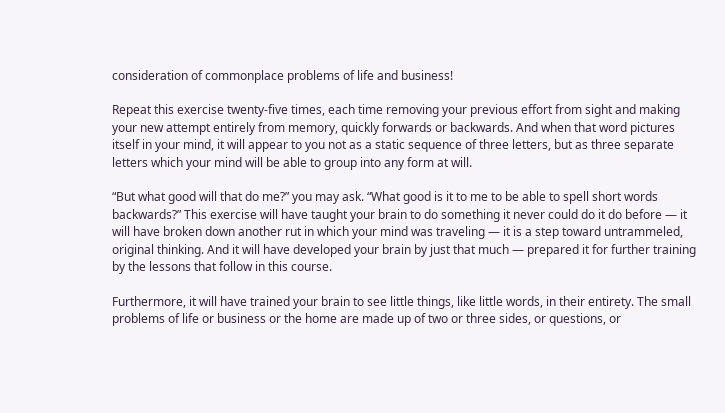consideration of commonplace problems of life and business!

Repeat this exercise twenty-five times, each time removing your previous effort from sight and making your new attempt entirely from memory, quickly forwards or backwards. And when that word pictures itself in your mind, it will appear to you not as a static sequence of three letters, but as three separate letters which your mind will be able to group into any form at will.

“But what good will that do me?” you may ask. “What good is it to me to be able to spell short words backwards?” This exercise will have taught your brain to do something it never could do it do before — it will have broken down another rut in which your mind was traveling — it is a step toward untrammeled, original thinking. And it will have developed your brain by just that much — prepared it for further training by the lessons that follow in this course.

Furthermore, it will have trained your brain to see little things, like little words, in their entirety. The small problems of life or business or the home are made up of two or three sides, or questions, or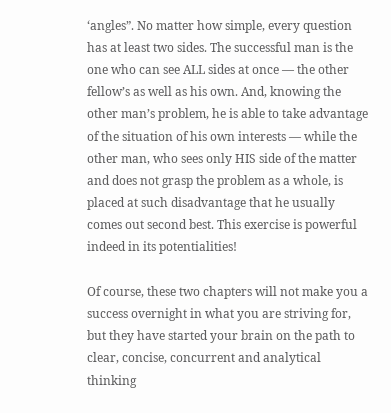‘angles”. No matter how simple, every question has at least two sides. The successful man is the one who can see ALL sides at once — the other fellow’s as well as his own. And, knowing the other man’s problem, he is able to take advantage of the situation of his own interests — while the other man, who sees only HIS side of the matter and does not grasp the problem as a whole, is placed at such disadvantage that he usually comes out second best. This exercise is powerful indeed in its potentialities!

Of course, these two chapters will not make you a success overnight in what you are striving for, but they have started your brain on the path to clear, concise, concurrent and analytical thinking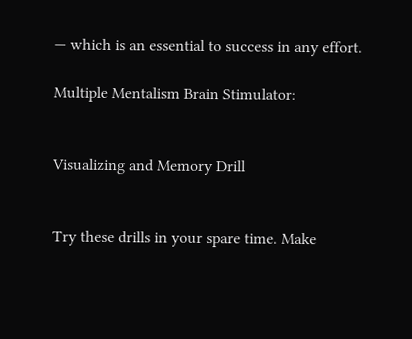— which is an essential to success in any effort.

Multiple Mentalism Brain Stimulator:


Visualizing and Memory Drill


Try these drills in your spare time. Make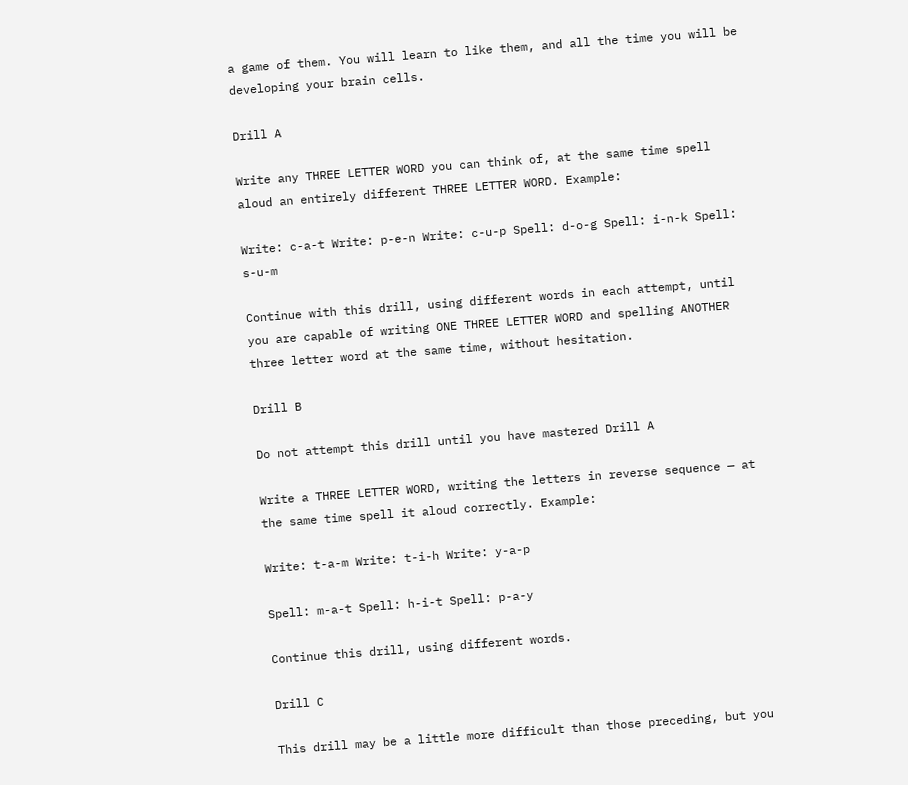a game of them. You will learn to like them, and all the time you will be developing your brain cells.

Drill A

Write any THREE LETTER WORD you can think of, at the same time spell aloud an entirely different THREE LETTER WORD. Example:

Write: c-a-t Write: p-e-n Write: c-u-p Spell: d-o-g Spell: i-n-k Spell: s-u-m

Continue with this drill, using different words in each attempt, until you are capable of writing ONE THREE LETTER WORD and spelling ANOTHER three letter word at the same time, without hesitation.

Drill B

Do not attempt this drill until you have mastered Drill A

Write a THREE LETTER WORD, writing the letters in reverse sequence — at the same time spell it aloud correctly. Example:

Write: t-a-m Write: t-i-h Write: y-a-p

Spell: m-a-t Spell: h-i-t Spell: p-a-y

Continue this drill, using different words.

Drill C

This drill may be a little more difficult than those preceding, but you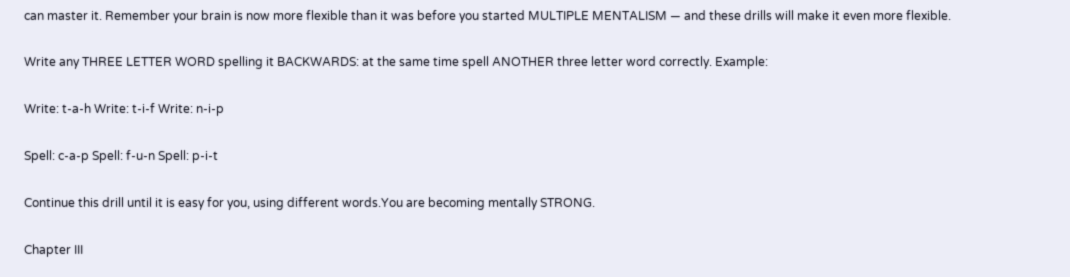can master it. Remember your brain is now more flexible than it was before you started MULTIPLE MENTALISM — and these drills will make it even more flexible.

Write any THREE LETTER WORD spelling it BACKWARDS: at the same time spell ANOTHER three letter word correctly. Example:

Write: t-a-h Write: t-i-f Write: n-i-p

Spell: c-a-p Spell: f-u-n Spell: p-i-t

Continue this drill until it is easy for you, using different words.You are becoming mentally STRONG.

Chapter III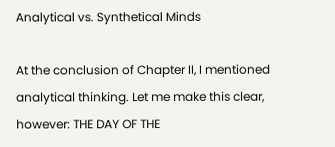Analytical vs. Synthetical Minds

At the conclusion of Chapter II, I mentioned analytical thinking. Let me make this clear, however: THE DAY OF THE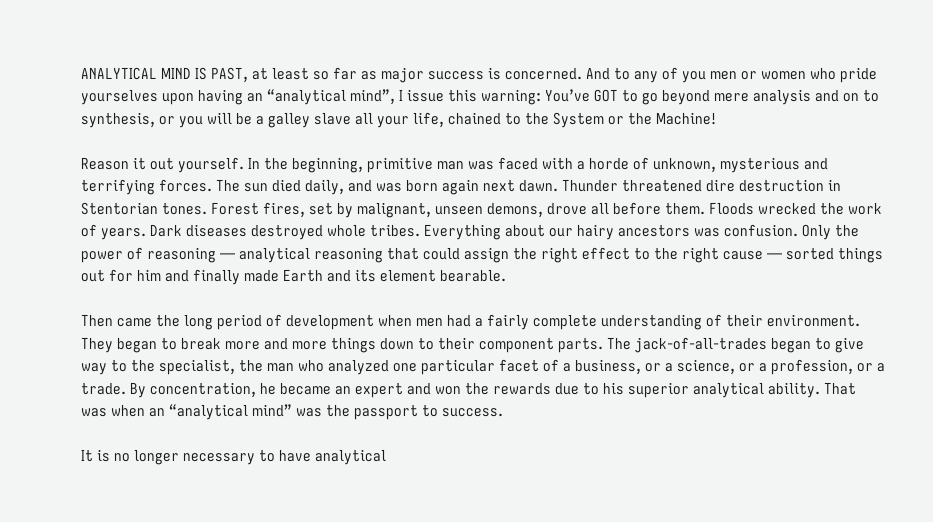ANALYTICAL MIND IS PAST, at least so far as major success is concerned. And to any of you men or women who pride yourselves upon having an “analytical mind”, I issue this warning: You’ve GOT to go beyond mere analysis and on to synthesis, or you will be a galley slave all your life, chained to the System or the Machine!

Reason it out yourself. In the beginning, primitive man was faced with a horde of unknown, mysterious and terrifying forces. The sun died daily, and was born again next dawn. Thunder threatened dire destruction in Stentorian tones. Forest fires, set by malignant, unseen demons, drove all before them. Floods wrecked the work of years. Dark diseases destroyed whole tribes. Everything about our hairy ancestors was confusion. Only the power of reasoning — analytical reasoning that could assign the right effect to the right cause — sorted things out for him and finally made Earth and its element bearable.

Then came the long period of development when men had a fairly complete understanding of their environment. They began to break more and more things down to their component parts. The jack-of-all-trades began to give way to the specialist, the man who analyzed one particular facet of a business, or a science, or a profession, or a trade. By concentration, he became an expert and won the rewards due to his superior analytical ability. That was when an “analytical mind” was the passport to success.

It is no longer necessary to have analytical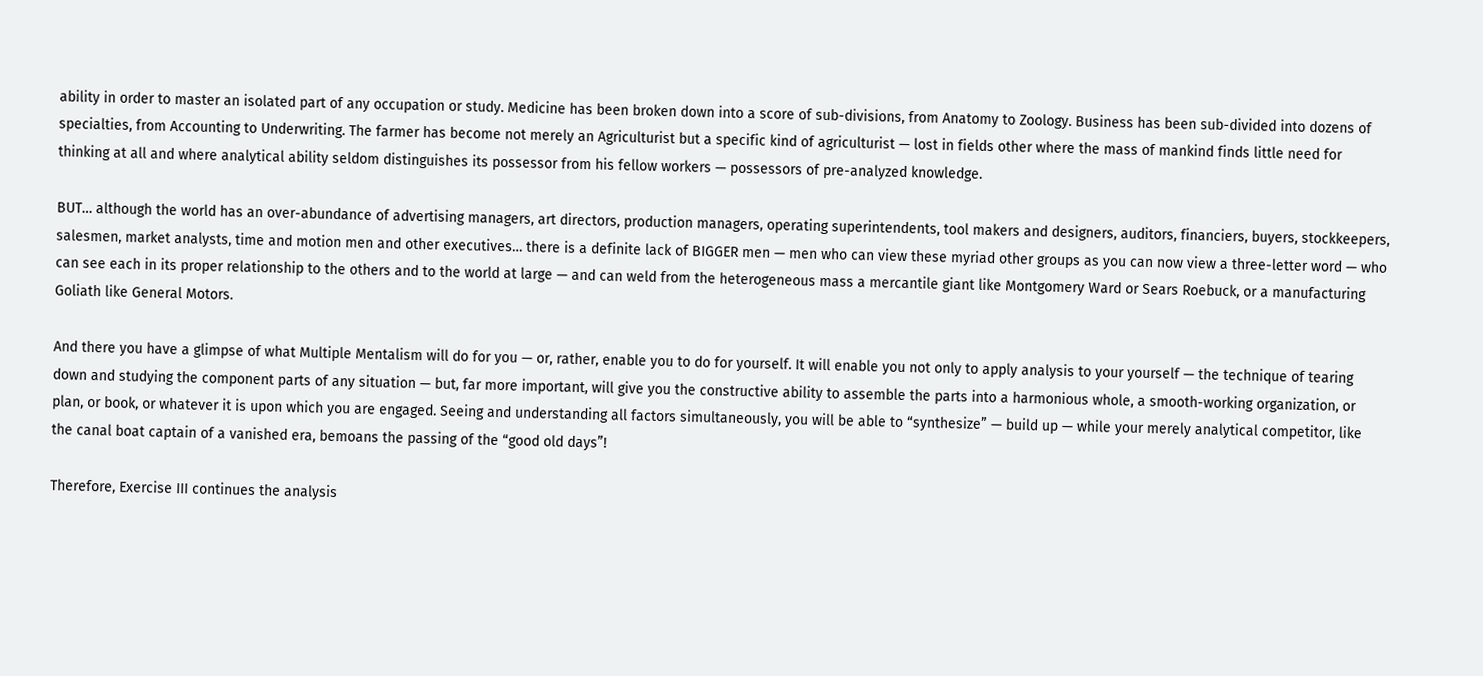ability in order to master an isolated part of any occupation or study. Medicine has been broken down into a score of sub-divisions, from Anatomy to Zoology. Business has been sub-divided into dozens of specialties, from Accounting to Underwriting. The farmer has become not merely an Agriculturist but a specific kind of agriculturist — lost in fields other where the mass of mankind finds little need for thinking at all and where analytical ability seldom distinguishes its possessor from his fellow workers — possessors of pre-analyzed knowledge.

BUT… although the world has an over-abundance of advertising managers, art directors, production managers, operating superintendents, tool makers and designers, auditors, financiers, buyers, stockkeepers, salesmen, market analysts, time and motion men and other executives… there is a definite lack of BIGGER men — men who can view these myriad other groups as you can now view a three-letter word — who can see each in its proper relationship to the others and to the world at large — and can weld from the heterogeneous mass a mercantile giant like Montgomery Ward or Sears Roebuck, or a manufacturing Goliath like General Motors.

And there you have a glimpse of what Multiple Mentalism will do for you — or, rather, enable you to do for yourself. It will enable you not only to apply analysis to your yourself — the technique of tearing down and studying the component parts of any situation — but, far more important, will give you the constructive ability to assemble the parts into a harmonious whole, a smooth-working organization, or plan, or book, or whatever it is upon which you are engaged. Seeing and understanding all factors simultaneously, you will be able to “synthesize” — build up — while your merely analytical competitor, like the canal boat captain of a vanished era, bemoans the passing of the “good old days”!

Therefore, Exercise III continues the analysis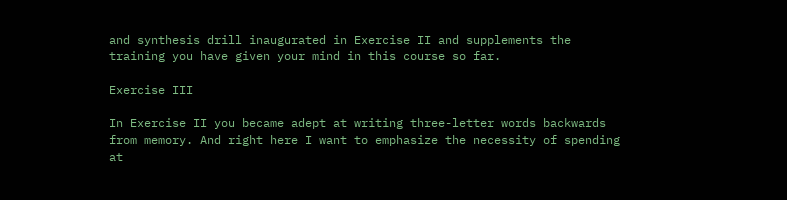and synthesis drill inaugurated in Exercise II and supplements the training you have given your mind in this course so far.

Exercise III

In Exercise II you became adept at writing three-letter words backwards from memory. And right here I want to emphasize the necessity of spending at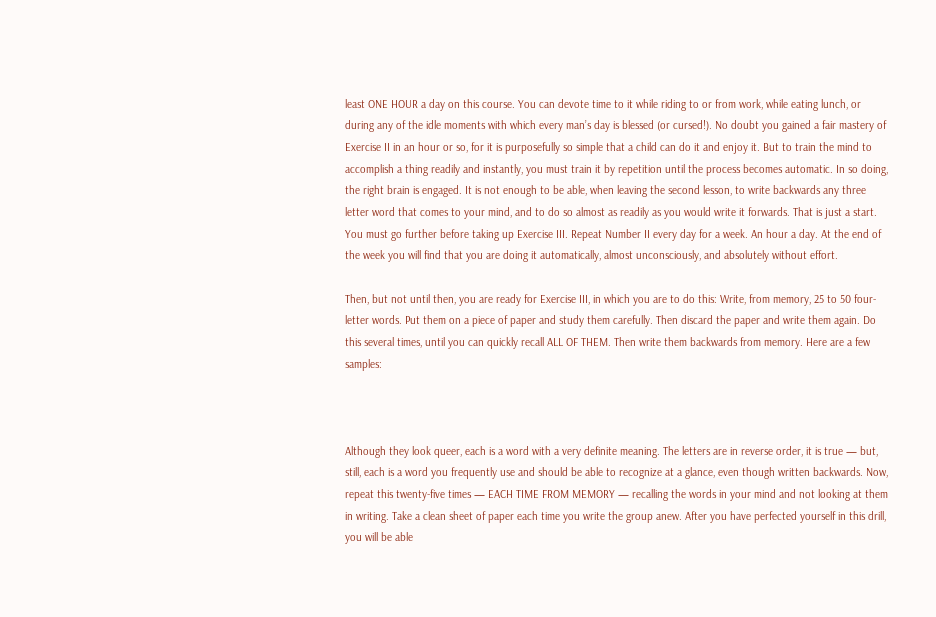least ONE HOUR a day on this course. You can devote time to it while riding to or from work, while eating lunch, or during any of the idle moments with which every man’s day is blessed (or cursed!). No doubt you gained a fair mastery of Exercise II in an hour or so, for it is purposefully so simple that a child can do it and enjoy it. But to train the mind to accomplish a thing readily and instantly, you must train it by repetition until the process becomes automatic. In so doing, the right brain is engaged. It is not enough to be able, when leaving the second lesson, to write backwards any three letter word that comes to your mind, and to do so almost as readily as you would write it forwards. That is just a start. You must go further before taking up Exercise III. Repeat Number II every day for a week. An hour a day. At the end of the week you will find that you are doing it automatically, almost unconsciously, and absolutely without effort.

Then, but not until then, you are ready for Exercise III, in which you are to do this: Write, from memory, 25 to 50 four-letter words. Put them on a piece of paper and study them carefully. Then discard the paper and write them again. Do this several times, until you can quickly recall ALL OF THEM. Then write them backwards from memory. Here are a few samples:



Although they look queer, each is a word with a very definite meaning. The letters are in reverse order, it is true — but, still, each is a word you frequently use and should be able to recognize at a glance, even though written backwards. Now, repeat this twenty-five times — EACH TIME FROM MEMORY — recalling the words in your mind and not looking at them in writing. Take a clean sheet of paper each time you write the group anew. After you have perfected yourself in this drill, you will be able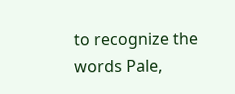to recognize the words Pale,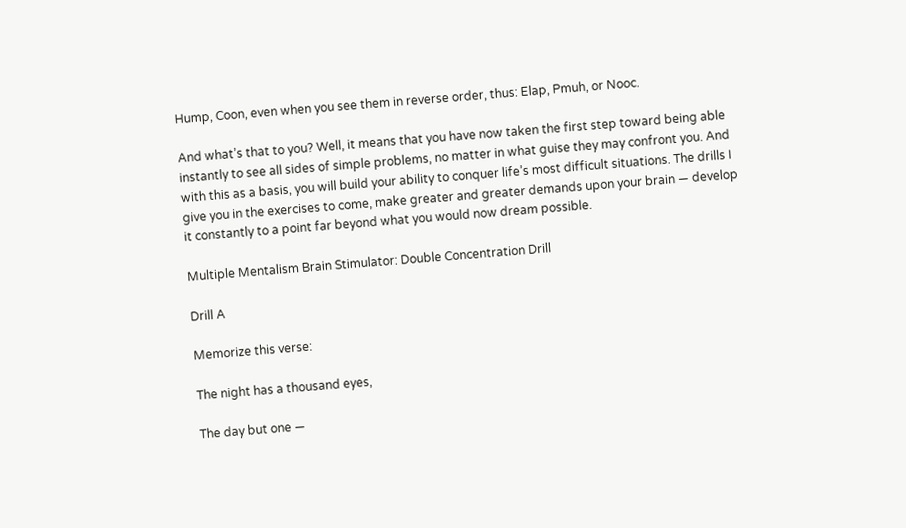Hump, Coon, even when you see them in reverse order, thus: Elap, Pmuh, or Nooc.

And what’s that to you? Well, it means that you have now taken the first step toward being able instantly to see all sides of simple problems, no matter in what guise they may confront you. And with this as a basis, you will build your ability to conquer life’s most difficult situations. The drills I give you in the exercises to come, make greater and greater demands upon your brain — develop it constantly to a point far beyond what you would now dream possible.

Multiple Mentalism Brain Stimulator: Double Concentration Drill

Drill A

Memorize this verse:

The night has a thousand eyes,

The day but one —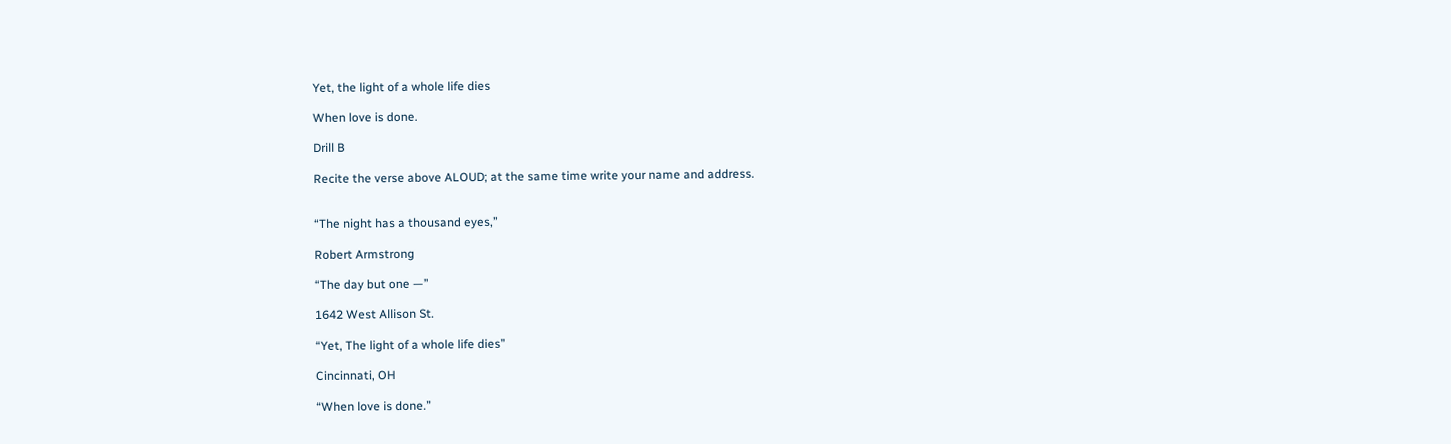Yet, the light of a whole life dies

When love is done.

Drill B

Recite the verse above ALOUD; at the same time write your name and address.


“The night has a thousand eyes,”

Robert Armstrong

“The day but one —”

1642 West Allison St.

“Yet, The light of a whole life dies”

Cincinnati, OH

“When love is done.”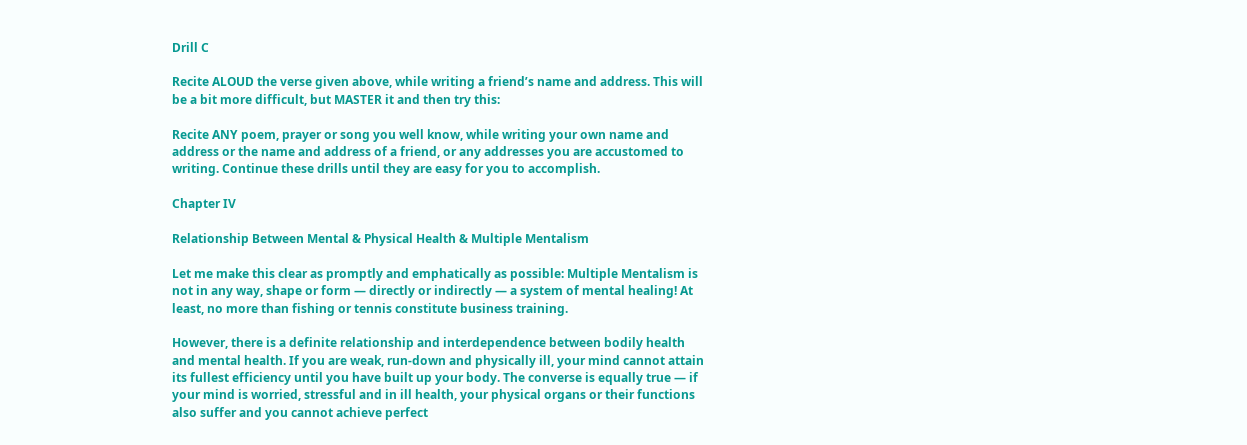Drill C

Recite ALOUD the verse given above, while writing a friend’s name and address. This will be a bit more difficult, but MASTER it and then try this:

Recite ANY poem, prayer or song you well know, while writing your own name and address or the name and address of a friend, or any addresses you are accustomed to writing. Continue these drills until they are easy for you to accomplish.

Chapter IV

Relationship Between Mental & Physical Health & Multiple Mentalism

Let me make this clear as promptly and emphatically as possible: Multiple Mentalism is not in any way, shape or form — directly or indirectly — a system of mental healing! At least, no more than fishing or tennis constitute business training.

However, there is a definite relationship and interdependence between bodily health and mental health. If you are weak, run-down and physically ill, your mind cannot attain its fullest efficiency until you have built up your body. The converse is equally true — if your mind is worried, stressful and in ill health, your physical organs or their functions also suffer and you cannot achieve perfect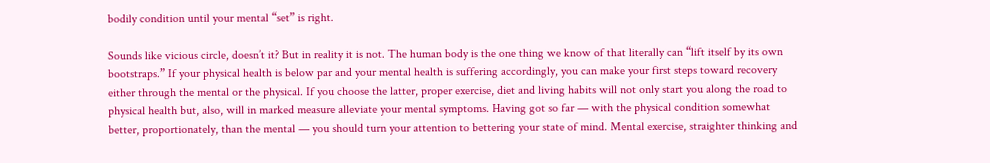bodily condition until your mental “set” is right.

Sounds like vicious circle, doesn’t it? But in reality it is not. The human body is the one thing we know of that literally can “lift itself by its own bootstraps.” If your physical health is below par and your mental health is suffering accordingly, you can make your first steps toward recovery either through the mental or the physical. If you choose the latter, proper exercise, diet and living habits will not only start you along the road to physical health but, also, will in marked measure alleviate your mental symptoms. Having got so far — with the physical condition somewhat better, proportionately, than the mental — you should turn your attention to bettering your state of mind. Mental exercise, straighter thinking and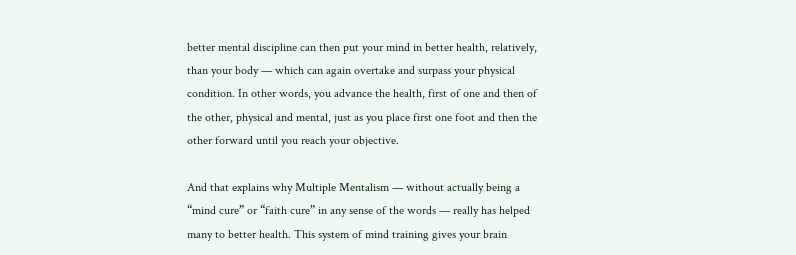better mental discipline can then put your mind in better health, relatively, than your body — which can again overtake and surpass your physical condition. In other words, you advance the health, first of one and then of the other, physical and mental, just as you place first one foot and then the other forward until you reach your objective.

And that explains why Multiple Mentalism — without actually being a “mind cure” or “faith cure” in any sense of the words — really has helped many to better health. This system of mind training gives your brain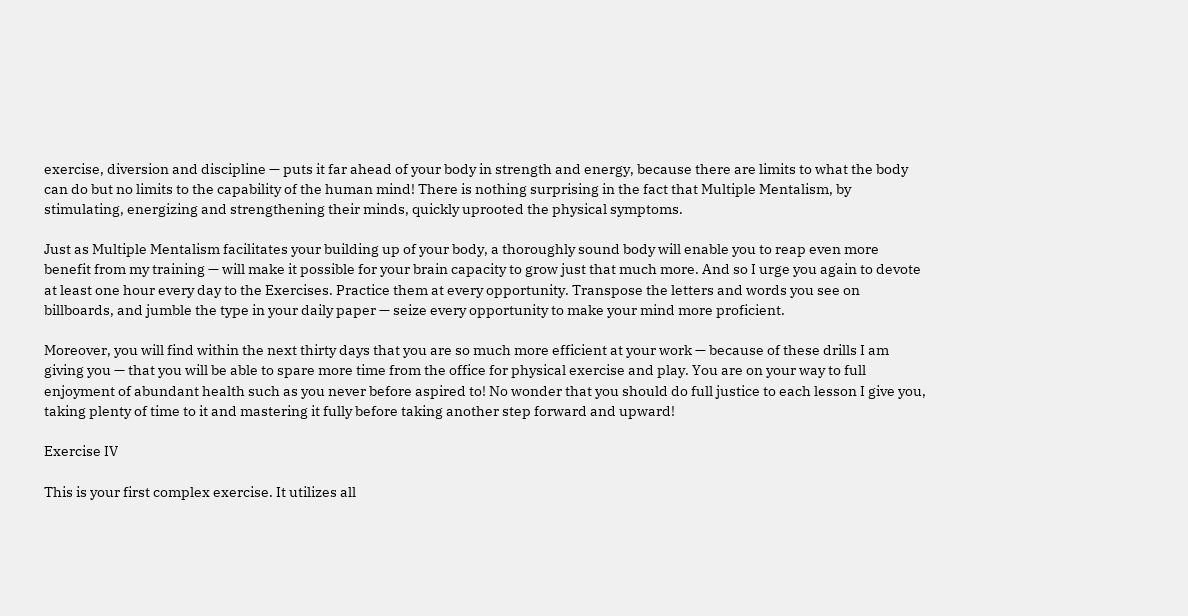exercise, diversion and discipline — puts it far ahead of your body in strength and energy, because there are limits to what the body can do but no limits to the capability of the human mind! There is nothing surprising in the fact that Multiple Mentalism, by stimulating, energizing and strengthening their minds, quickly uprooted the physical symptoms.

Just as Multiple Mentalism facilitates your building up of your body, a thoroughly sound body will enable you to reap even more benefit from my training — will make it possible for your brain capacity to grow just that much more. And so I urge you again to devote at least one hour every day to the Exercises. Practice them at every opportunity. Transpose the letters and words you see on billboards, and jumble the type in your daily paper — seize every opportunity to make your mind more proficient.

Moreover, you will find within the next thirty days that you are so much more efficient at your work — because of these drills I am giving you — that you will be able to spare more time from the office for physical exercise and play. You are on your way to full enjoyment of abundant health such as you never before aspired to! No wonder that you should do full justice to each lesson I give you, taking plenty of time to it and mastering it fully before taking another step forward and upward!

Exercise IV

This is your first complex exercise. It utilizes all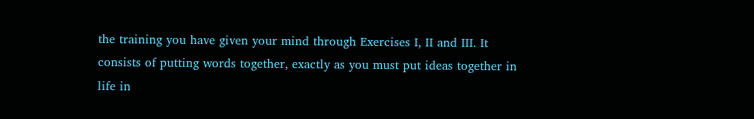the training you have given your mind through Exercises I, II and III. It consists of putting words together, exactly as you must put ideas together in life in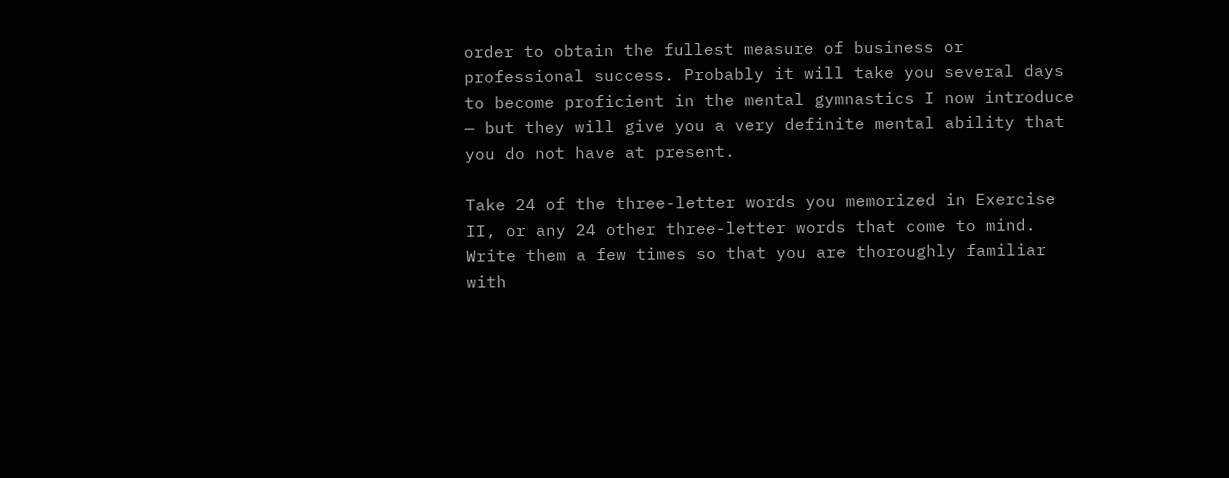order to obtain the fullest measure of business or professional success. Probably it will take you several days to become proficient in the mental gymnastics I now introduce — but they will give you a very definite mental ability that you do not have at present.

Take 24 of the three-letter words you memorized in Exercise II, or any 24 other three-letter words that come to mind. Write them a few times so that you are thoroughly familiar with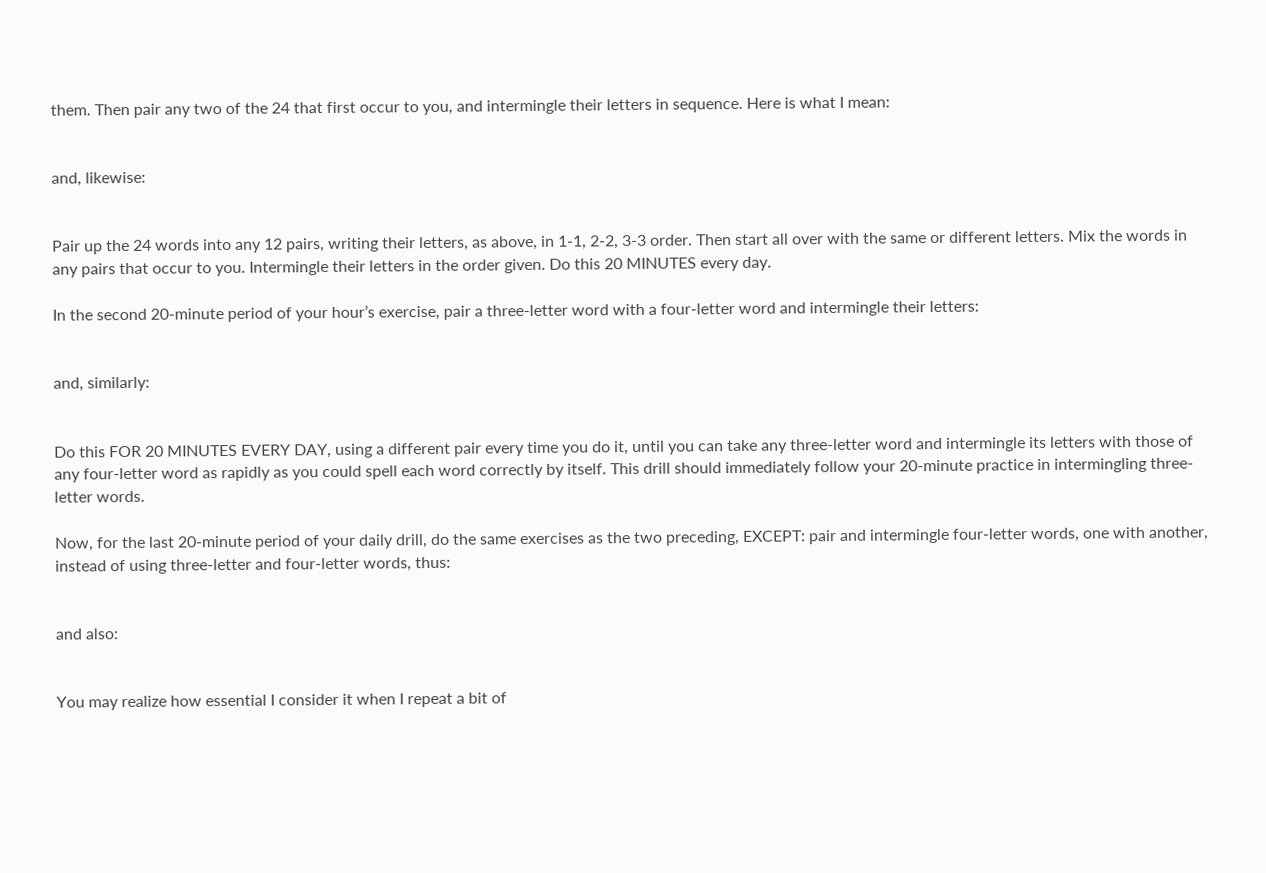them. Then pair any two of the 24 that first occur to you, and intermingle their letters in sequence. Here is what I mean:


and, likewise:


Pair up the 24 words into any 12 pairs, writing their letters, as above, in 1-1, 2-2, 3-3 order. Then start all over with the same or different letters. Mix the words in any pairs that occur to you. Intermingle their letters in the order given. Do this 20 MINUTES every day.

In the second 20-minute period of your hour’s exercise, pair a three-letter word with a four-letter word and intermingle their letters:


and, similarly:


Do this FOR 20 MINUTES EVERY DAY, using a different pair every time you do it, until you can take any three-letter word and intermingle its letters with those of any four-letter word as rapidly as you could spell each word correctly by itself. This drill should immediately follow your 20-minute practice in intermingling three-letter words.

Now, for the last 20-minute period of your daily drill, do the same exercises as the two preceding, EXCEPT: pair and intermingle four-letter words, one with another, instead of using three-letter and four-letter words, thus:


and also:


You may realize how essential I consider it when I repeat a bit of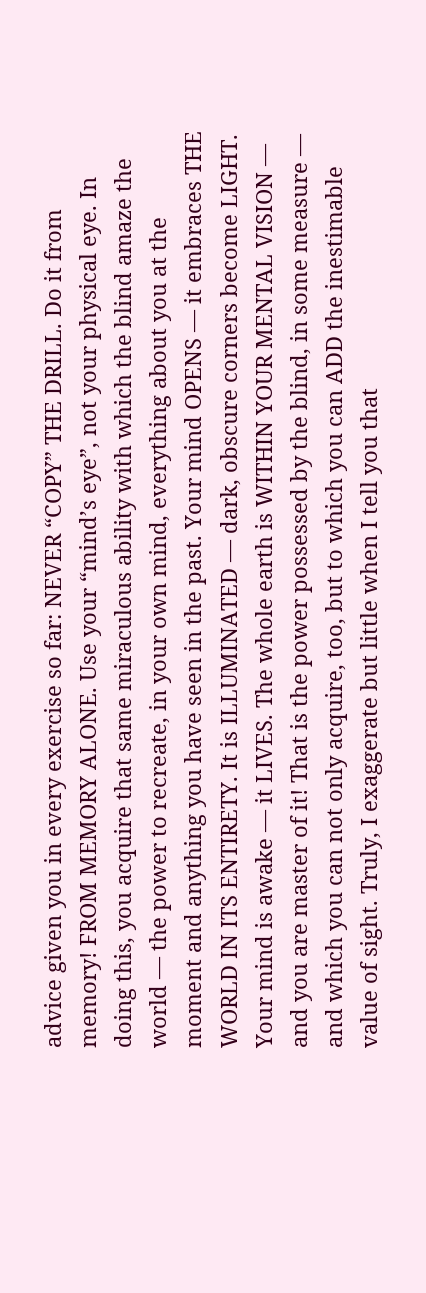advice given you in every exercise so far: NEVER “COPY” THE DRILL. Do it from memory! FROM MEMORY ALONE. Use your “mind’s eye”, not your physical eye. In doing this, you acquire that same miraculous ability with which the blind amaze the world — the power to recreate, in your own mind, everything about you at the moment and anything you have seen in the past. Your mind OPENS — it embraces THE WORLD IN ITS ENTIRETY. It is ILLUMINATED — dark, obscure corners become LIGHT. Your mind is awake — it LIVES. The whole earth is WITHIN YOUR MENTAL VISION — and you are master of it! That is the power possessed by the blind, in some measure — and which you can not only acquire, too, but to which you can ADD the inestimable value of sight. Truly, I exaggerate but little when I tell you that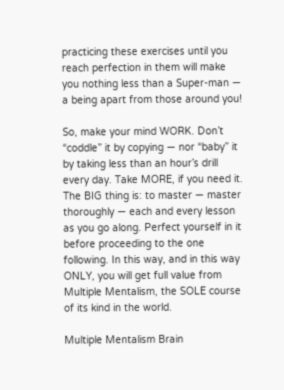practicing these exercises until you reach perfection in them will make you nothing less than a Super-man — a being apart from those around you!

So, make your mind WORK. Don’t “coddle” it by copying — nor “baby” it by taking less than an hour’s drill every day. Take MORE, if you need it. The BIG thing is: to master — master thoroughly — each and every lesson as you go along. Perfect yourself in it before proceeding to the one following. In this way, and in this way ONLY, you will get full value from Multiple Mentalism, the SOLE course of its kind in the world.

Multiple Mentalism Brain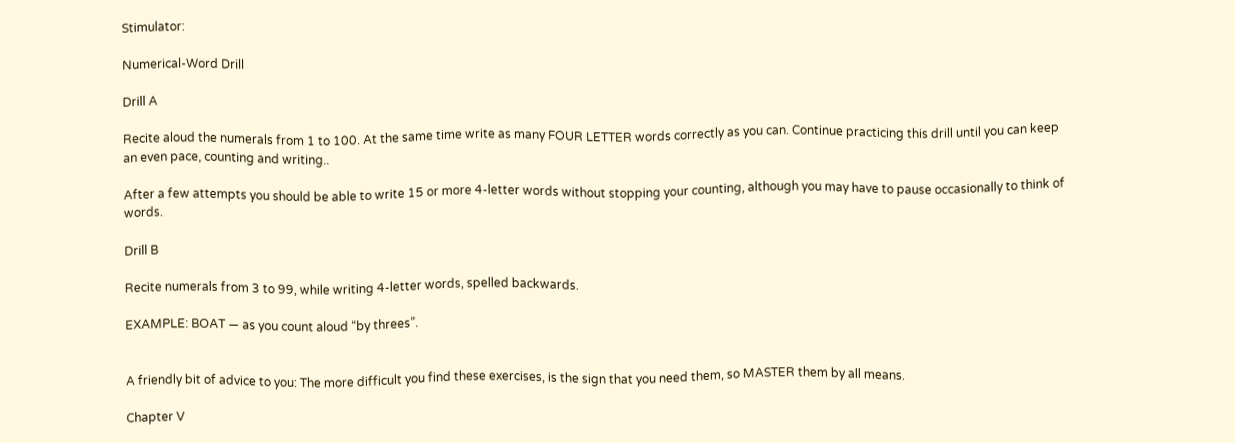Stimulator:

Numerical-Word Drill

Drill A

Recite aloud the numerals from 1 to 100. At the same time write as many FOUR LETTER words correctly as you can. Continue practicing this drill until you can keep an even pace, counting and writing..

After a few attempts you should be able to write 15 or more 4-letter words without stopping your counting, although you may have to pause occasionally to think of words.

Drill B

Recite numerals from 3 to 99, while writing 4-letter words, spelled backwards.

EXAMPLE: BOAT — as you count aloud “by threes”.


A friendly bit of advice to you: The more difficult you find these exercises, is the sign that you need them, so MASTER them by all means.

Chapter V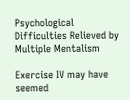Psychological Difficulties Relieved by Multiple Mentalism

Exercise IV may have seemed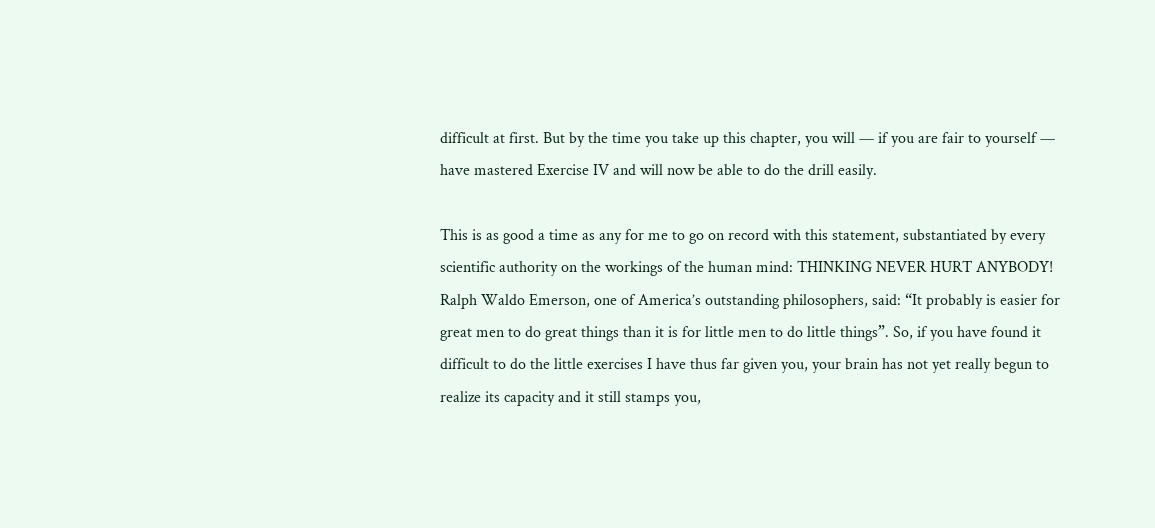difficult at first. But by the time you take up this chapter, you will — if you are fair to yourself — have mastered Exercise IV and will now be able to do the drill easily.

This is as good a time as any for me to go on record with this statement, substantiated by every scientific authority on the workings of the human mind: THINKING NEVER HURT ANYBODY! Ralph Waldo Emerson, one of America’s outstanding philosophers, said: “It probably is easier for great men to do great things than it is for little men to do little things”. So, if you have found it difficult to do the little exercises I have thus far given you, your brain has not yet really begun to realize its capacity and it still stamps you,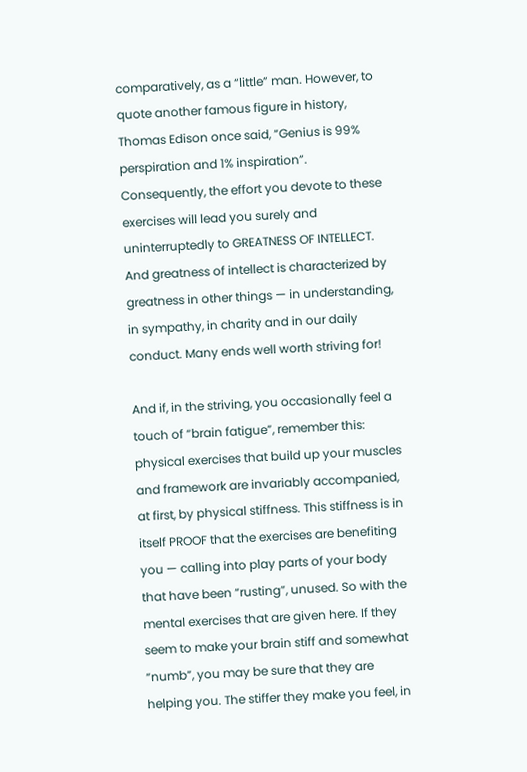comparatively, as a “little” man. However, to quote another famous figure in history, Thomas Edison once said, “Genius is 99% perspiration and 1% inspiration”. Consequently, the effort you devote to these exercises will lead you surely and uninterruptedly to GREATNESS OF INTELLECT. And greatness of intellect is characterized by greatness in other things — in understanding, in sympathy, in charity and in our daily conduct. Many ends well worth striving for!

And if, in the striving, you occasionally feel a touch of “brain fatigue”, remember this: physical exercises that build up your muscles and framework are invariably accompanied, at first, by physical stiffness. This stiffness is in itself PROOF that the exercises are benefiting you — calling into play parts of your body that have been “rusting”, unused. So with the mental exercises that are given here. If they seem to make your brain stiff and somewhat “numb”, you may be sure that they are helping you. The stiffer they make you feel, in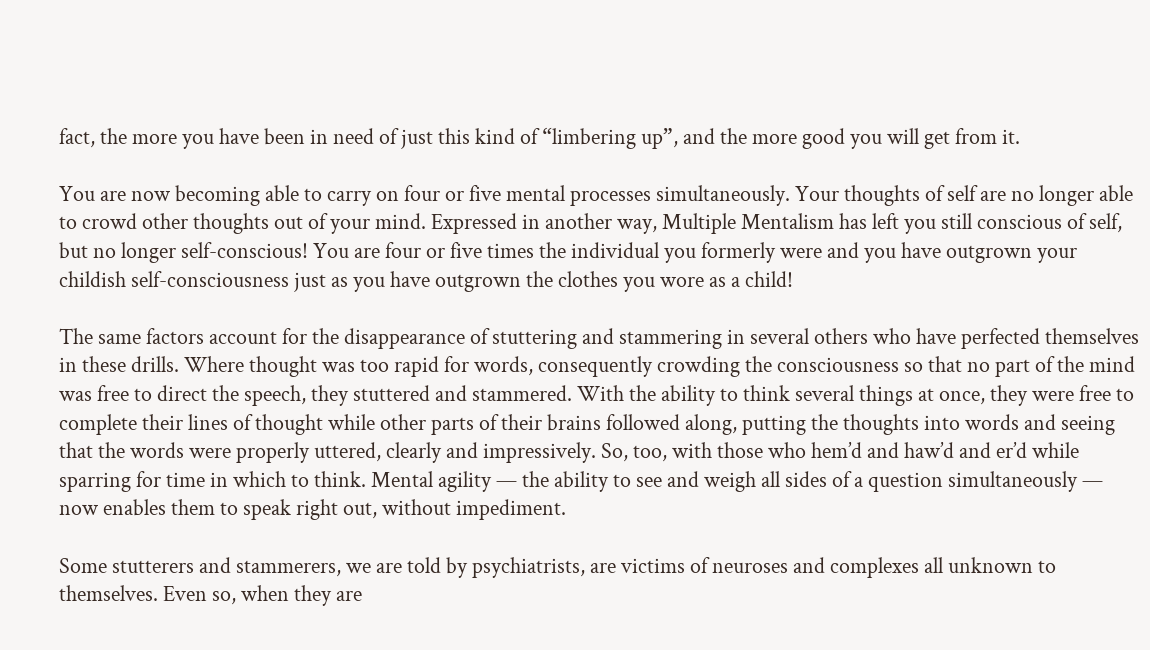fact, the more you have been in need of just this kind of “limbering up”, and the more good you will get from it.

You are now becoming able to carry on four or five mental processes simultaneously. Your thoughts of self are no longer able to crowd other thoughts out of your mind. Expressed in another way, Multiple Mentalism has left you still conscious of self, but no longer self-conscious! You are four or five times the individual you formerly were and you have outgrown your childish self-consciousness just as you have outgrown the clothes you wore as a child!

The same factors account for the disappearance of stuttering and stammering in several others who have perfected themselves in these drills. Where thought was too rapid for words, consequently crowding the consciousness so that no part of the mind was free to direct the speech, they stuttered and stammered. With the ability to think several things at once, they were free to complete their lines of thought while other parts of their brains followed along, putting the thoughts into words and seeing that the words were properly uttered, clearly and impressively. So, too, with those who hem’d and haw’d and er’d while sparring for time in which to think. Mental agility — the ability to see and weigh all sides of a question simultaneously — now enables them to speak right out, without impediment.

Some stutterers and stammerers, we are told by psychiatrists, are victims of neuroses and complexes all unknown to themselves. Even so, when they are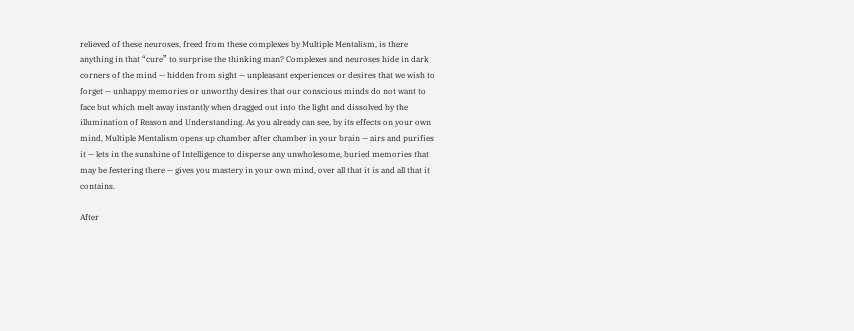relieved of these neuroses, freed from these complexes by Multiple Mentalism, is there anything in that “cure” to surprise the thinking man? Complexes and neuroses hide in dark corners of the mind — hidden from sight — unpleasant experiences or desires that we wish to forget — unhappy memories or unworthy desires that our conscious minds do not want to face but which melt away instantly when dragged out into the light and dissolved by the illumination of Reason and Understanding. As you already can see, by its effects on your own mind, Multiple Mentalism opens up chamber after chamber in your brain — airs and purifies it — lets in the sunshine of Intelligence to disperse any unwholesome, buried memories that may be festering there — gives you mastery in your own mind, over all that it is and all that it contains.

After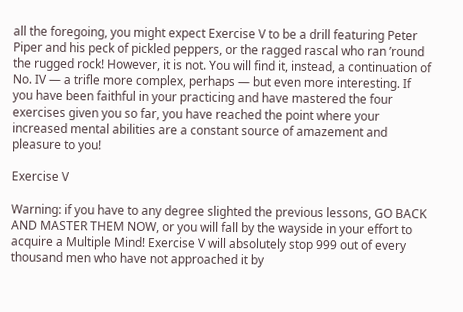all the foregoing, you might expect Exercise V to be a drill featuring Peter Piper and his peck of pickled peppers, or the ragged rascal who ran ’round the rugged rock! However, it is not. You will find it, instead, a continuation of No. IV — a trifle more complex, perhaps — but even more interesting. If you have been faithful in your practicing and have mastered the four exercises given you so far, you have reached the point where your increased mental abilities are a constant source of amazement and pleasure to you!

Exercise V

Warning: if you have to any degree slighted the previous lessons, GO BACK AND MASTER THEM NOW, or you will fall by the wayside in your effort to acquire a Multiple Mind! Exercise V will absolutely stop 999 out of every thousand men who have not approached it by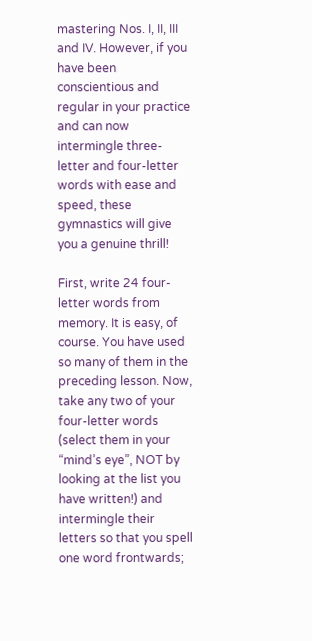mastering Nos. I, II, III and IV. However, if you have been conscientious and regular in your practice and can now intermingle three-letter and four-letter words with ease and speed, these gymnastics will give you a genuine thrill!

First, write 24 four-letter words from memory. It is easy, of course. You have used so many of them in the preceding lesson. Now, take any two of your four-letter words (select them in your “mind’s eye”, NOT by looking at the list you have written!) and intermingle their letters so that you spell one word frontwards;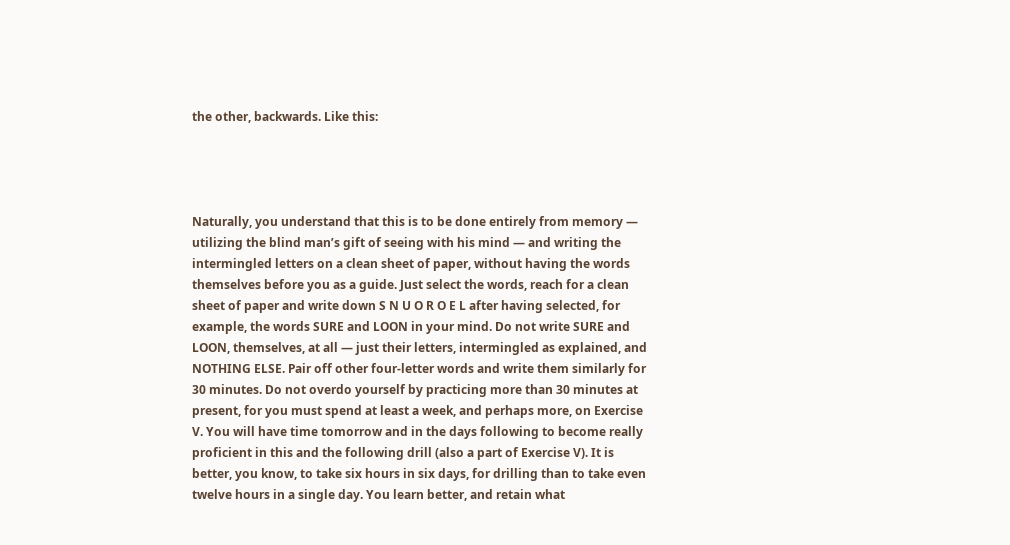the other, backwards. Like this:




Naturally, you understand that this is to be done entirely from memory — utilizing the blind man’s gift of seeing with his mind — and writing the intermingled letters on a clean sheet of paper, without having the words themselves before you as a guide. Just select the words, reach for a clean sheet of paper and write down S N U O R O E L after having selected, for example, the words SURE and LOON in your mind. Do not write SURE and LOON, themselves, at all — just their letters, intermingled as explained, and NOTHING ELSE. Pair off other four-letter words and write them similarly for 30 minutes. Do not overdo yourself by practicing more than 30 minutes at present, for you must spend at least a week, and perhaps more, on Exercise V. You will have time tomorrow and in the days following to become really proficient in this and the following drill (also a part of Exercise V). It is better, you know, to take six hours in six days, for drilling than to take even twelve hours in a single day. You learn better, and retain what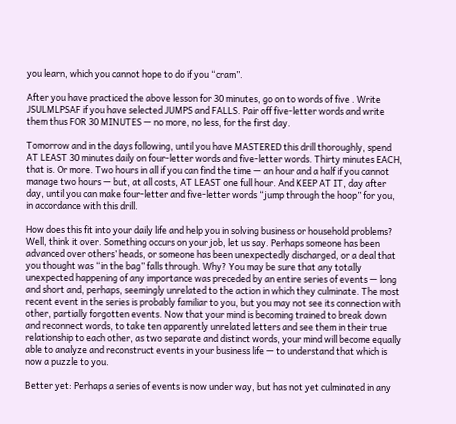you learn, which you cannot hope to do if you “cram”.

After you have practiced the above lesson for 30 minutes, go on to words of five . Write JSULMLPSAF if you have selected JUMPS and FALLS. Pair off five-letter words and write them thus FOR 30 MINUTES — no more, no less, for the first day.

Tomorrow and in the days following, until you have MASTERED this drill thoroughly, spend AT LEAST 30 minutes daily on four-letter words and five-letter words. Thirty minutes EACH, that is. Or more. Two hours in all if you can find the time — an hour and a half if you cannot manage two hours — but, at all costs, AT LEAST one full hour. And KEEP AT IT, day after day, until you can make four-letter and five-letter words “jump through the hoop” for you, in accordance with this drill.

How does this fit into your daily life and help you in solving business or household problems? Well, think it over. Something occurs on your job, let us say. Perhaps someone has been advanced over others’ heads, or someone has been unexpectedly discharged, or a deal that you thought was “in the bag” falls through. Why? You may be sure that any totally unexpected happening of any importance was preceded by an entire series of events — long and short and, perhaps, seemingly unrelated to the action in which they culminate. The most recent event in the series is probably familiar to you, but you may not see its connection with other, partially forgotten events. Now that your mind is becoming trained to break down and reconnect words, to take ten apparently unrelated letters and see them in their true relationship to each other, as two separate and distinct words, your mind will become equally able to analyze and reconstruct events in your business life — to understand that which is now a puzzle to you.

Better yet: Perhaps a series of events is now under way, but has not yet culminated in any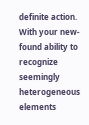definite action. With your new-found ability to recognize seemingly heterogeneous elements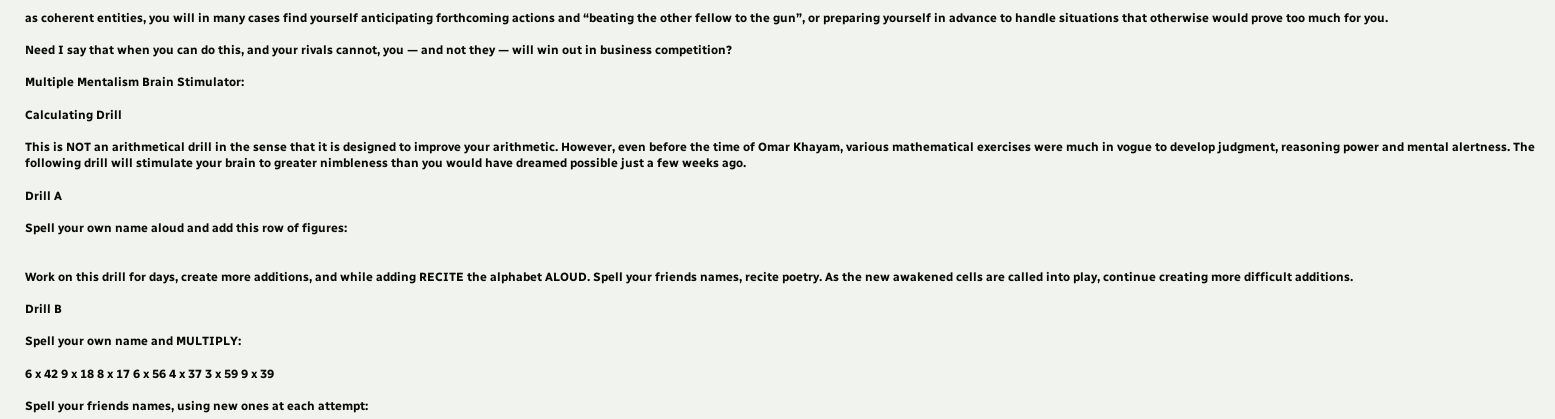as coherent entities, you will in many cases find yourself anticipating forthcoming actions and “beating the other fellow to the gun”, or preparing yourself in advance to handle situations that otherwise would prove too much for you.

Need I say that when you can do this, and your rivals cannot, you — and not they — will win out in business competition?

Multiple Mentalism Brain Stimulator:

Calculating Drill

This is NOT an arithmetical drill in the sense that it is designed to improve your arithmetic. However, even before the time of Omar Khayam, various mathematical exercises were much in vogue to develop judgment, reasoning power and mental alertness. The following drill will stimulate your brain to greater nimbleness than you would have dreamed possible just a few weeks ago.

Drill A

Spell your own name aloud and add this row of figures:


Work on this drill for days, create more additions, and while adding RECITE the alphabet ALOUD. Spell your friends names, recite poetry. As the new awakened cells are called into play, continue creating more difficult additions.

Drill B

Spell your own name and MULTIPLY:

6 x 42 9 x 18 8 x 17 6 x 56 4 x 37 3 x 59 9 x 39

Spell your friends names, using new ones at each attempt: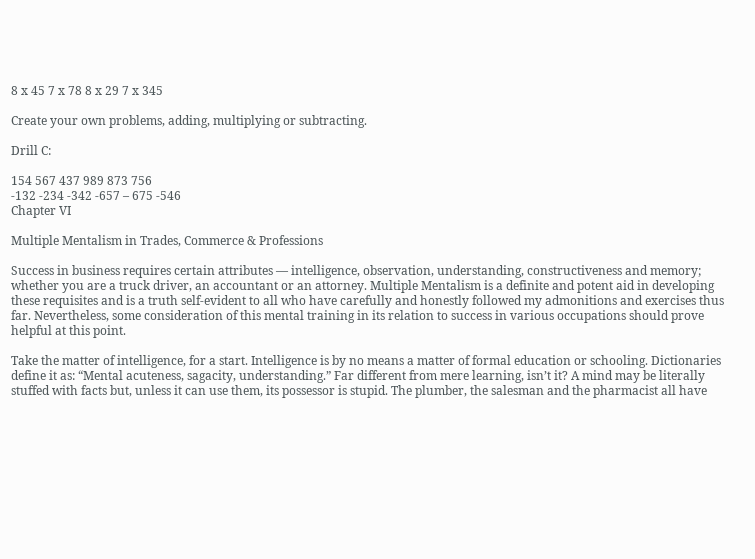8 x 45 7 x 78 8 x 29 7 x 345

Create your own problems, adding, multiplying or subtracting.

Drill C:

154 567 437 989 873 756
-132 -234 -342 -657 – 675 -546
Chapter VI

Multiple Mentalism in Trades, Commerce & Professions

Success in business requires certain attributes — intelligence, observation, understanding, constructiveness and memory; whether you are a truck driver, an accountant or an attorney. Multiple Mentalism is a definite and potent aid in developing these requisites and is a truth self-evident to all who have carefully and honestly followed my admonitions and exercises thus far. Nevertheless, some consideration of this mental training in its relation to success in various occupations should prove helpful at this point.

Take the matter of intelligence, for a start. Intelligence is by no means a matter of formal education or schooling. Dictionaries define it as: “Mental acuteness, sagacity, understanding.” Far different from mere learning, isn’t it? A mind may be literally stuffed with facts but, unless it can use them, its possessor is stupid. The plumber, the salesman and the pharmacist all have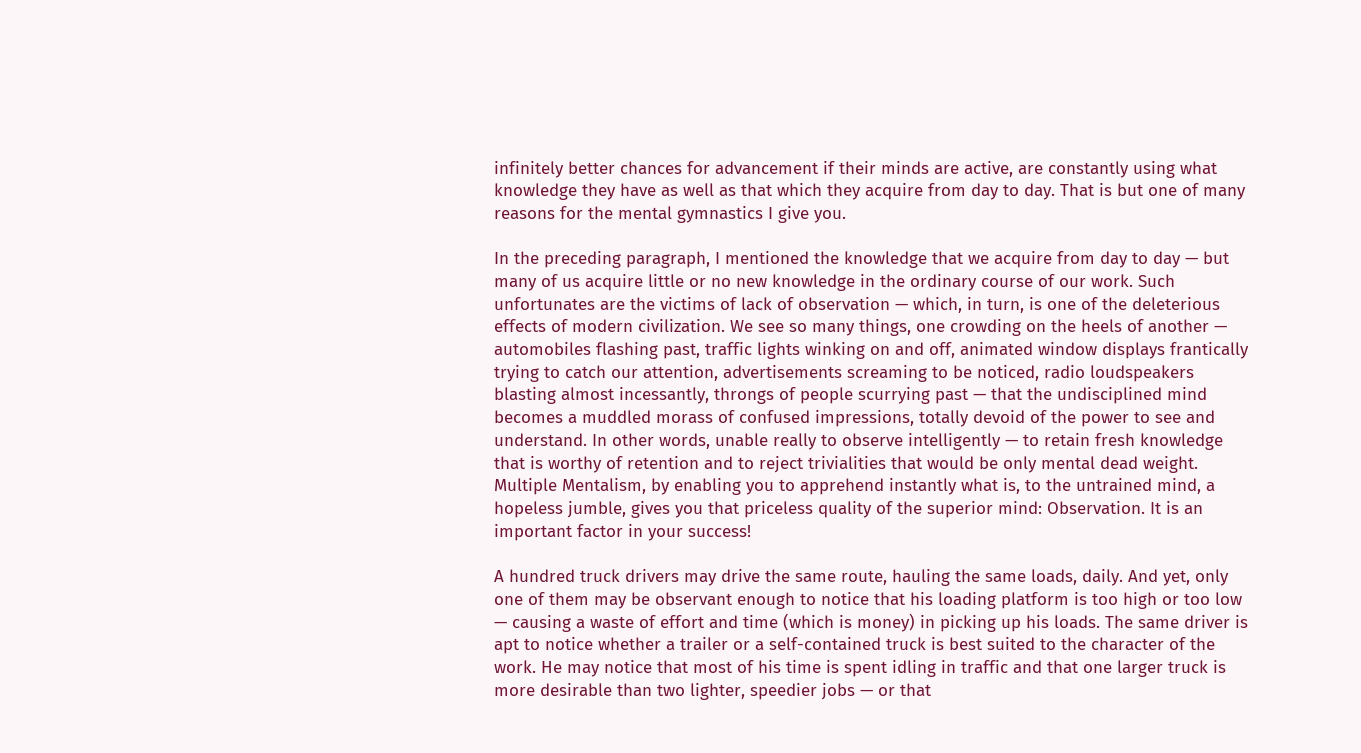infinitely better chances for advancement if their minds are active, are constantly using what knowledge they have as well as that which they acquire from day to day. That is but one of many reasons for the mental gymnastics I give you.

In the preceding paragraph, I mentioned the knowledge that we acquire from day to day — but many of us acquire little or no new knowledge in the ordinary course of our work. Such unfortunates are the victims of lack of observation — which, in turn, is one of the deleterious effects of modern civilization. We see so many things, one crowding on the heels of another — automobiles flashing past, traffic lights winking on and off, animated window displays frantically trying to catch our attention, advertisements screaming to be noticed, radio loudspeakers blasting almost incessantly, throngs of people scurrying past — that the undisciplined mind becomes a muddled morass of confused impressions, totally devoid of the power to see and understand. In other words, unable really to observe intelligently — to retain fresh knowledge that is worthy of retention and to reject trivialities that would be only mental dead weight. Multiple Mentalism, by enabling you to apprehend instantly what is, to the untrained mind, a hopeless jumble, gives you that priceless quality of the superior mind: Observation. It is an important factor in your success!

A hundred truck drivers may drive the same route, hauling the same loads, daily. And yet, only one of them may be observant enough to notice that his loading platform is too high or too low — causing a waste of effort and time (which is money) in picking up his loads. The same driver is apt to notice whether a trailer or a self-contained truck is best suited to the character of the work. He may notice that most of his time is spent idling in traffic and that one larger truck is more desirable than two lighter, speedier jobs — or that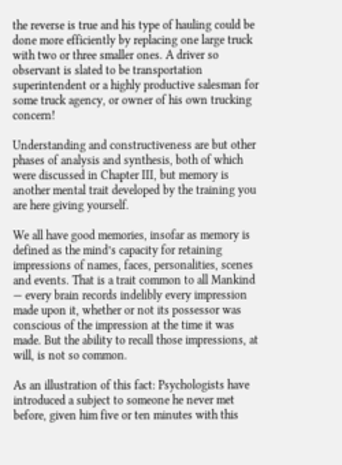the reverse is true and his type of hauling could be done more efficiently by replacing one large truck with two or three smaller ones. A driver so observant is slated to be transportation superintendent or a highly productive salesman for some truck agency, or owner of his own trucking concern!

Understanding and constructiveness are but other phases of analysis and synthesis, both of which were discussed in Chapter III, but memory is another mental trait developed by the training you are here giving yourself.

We all have good memories, insofar as memory is defined as the mind’s capacity for retaining impressions of names, faces, personalities, scenes and events. That is a trait common to all Mankind — every brain records indelibly every impression made upon it, whether or not its possessor was conscious of the impression at the time it was made. But the ability to recall those impressions, at will, is not so common.

As an illustration of this fact: Psychologists have introduced a subject to someone he never met before, given him five or ten minutes with this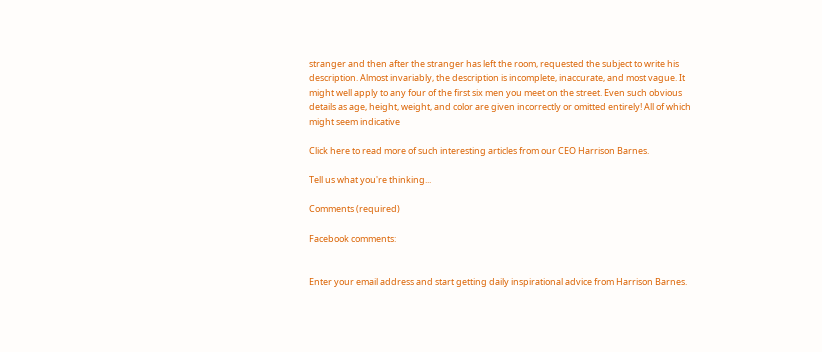stranger and then after the stranger has left the room, requested the subject to write his description. Almost invariably, the description is incomplete, inaccurate, and most vague. It might well apply to any four of the first six men you meet on the street. Even such obvious details as age, height, weight, and color are given incorrectly or omitted entirely! All of which might seem indicative

Click here to read more of such interesting articles from our CEO Harrison Barnes.

Tell us what you're thinking...

Comments (required)

Facebook comments:


Enter your email address and start getting daily inspirational advice from Harrison Barnes.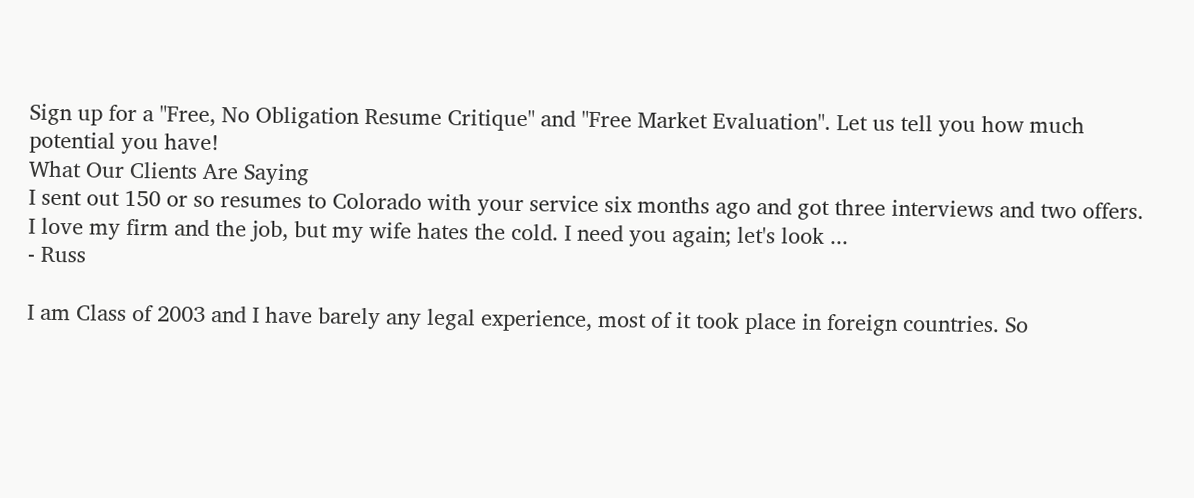Sign up for a "Free, No Obligation Resume Critique" and "Free Market Evaluation". Let us tell you how much potential you have!
What Our Clients Are Saying
I sent out 150 or so resumes to Colorado with your service six months ago and got three interviews and two offers. I love my firm and the job, but my wife hates the cold. I need you again; let's look ...
- Russ

I am Class of 2003 and I have barely any legal experience, most of it took place in foreign countries. So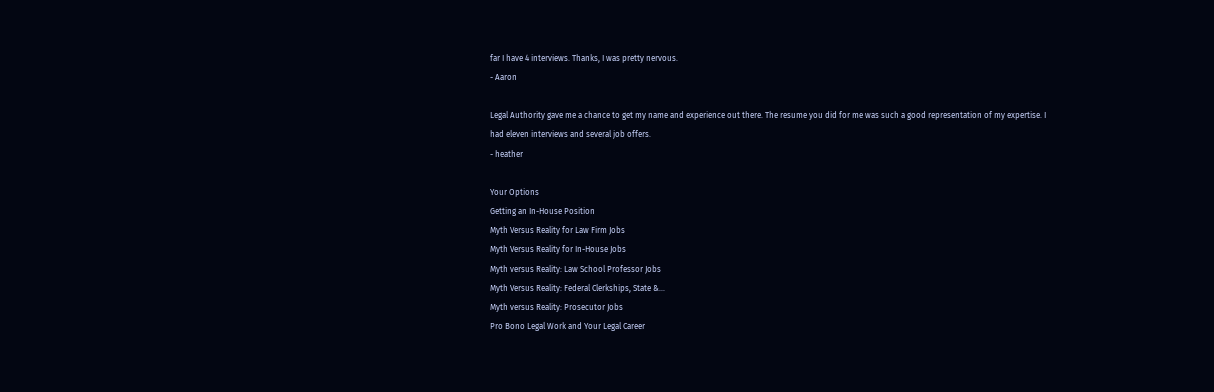far I have 4 interviews. Thanks, I was pretty nervous.
- Aaron

Legal Authority gave me a chance to get my name and experience out there. The resume you did for me was such a good representation of my expertise. I had eleven interviews and several job offers.
- heather

Your Options
Getting an In-House Position
Myth Versus Reality for Law Firm Jobs
Myth Versus Reality for In-House Jobs
Myth versus Reality: Law School Professor Jobs
Myth Versus Reality: Federal Clerkships, State &...
Myth versus Reality: Prosecutor Jobs
Pro Bono Legal Work and Your Legal Career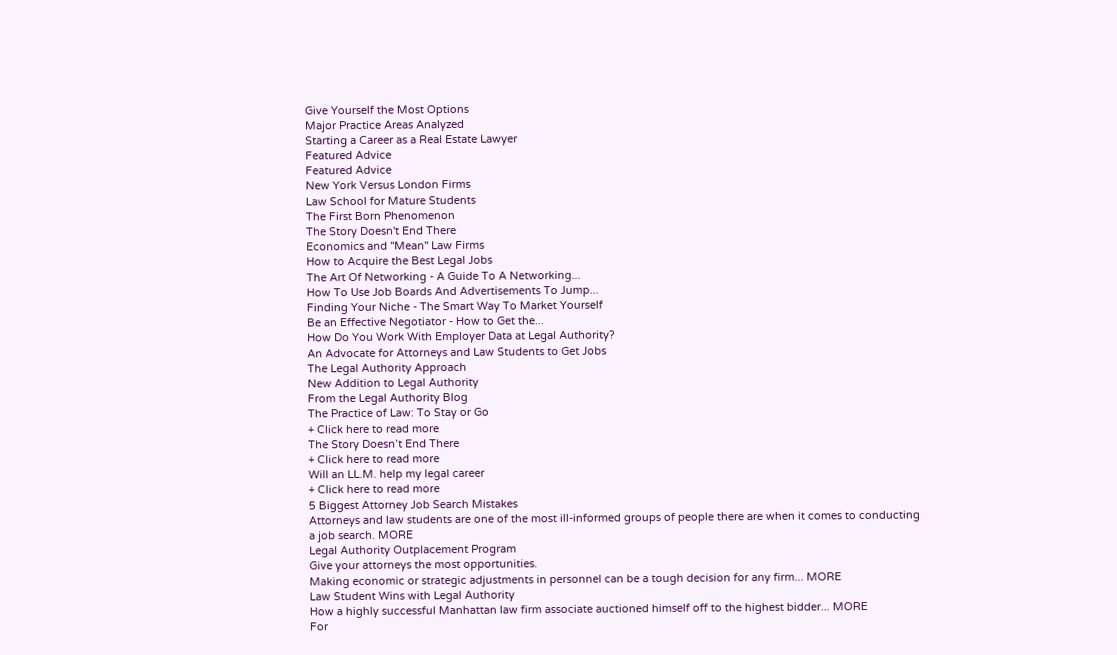Give Yourself the Most Options
Major Practice Areas Analyzed
Starting a Career as a Real Estate Lawyer
Featured Advice
Featured Advice
New York Versus London Firms
Law School for Mature Students
The First Born Phenomenon
The Story Doesn't End There
Economics and ''Mean'' Law Firms
How to Acquire the Best Legal Jobs
The Art Of Networking - A Guide To A Networking...
How To Use Job Boards And Advertisements To Jump...
Finding Your Niche - The Smart Way To Market Yourself
Be an Effective Negotiator - How to Get the...
How Do You Work With Employer Data at Legal Authority?
An Advocate for Attorneys and Law Students to Get Jobs
The Legal Authority Approach
New Addition to Legal Authority
From the Legal Authority Blog
The Practice of Law: To Stay or Go
+ Click here to read more
The Story Doesn’t End There
+ Click here to read more
Will an LL.M. help my legal career
+ Click here to read more
5 Biggest Attorney Job Search Mistakes
Attorneys and law students are one of the most ill-informed groups of people there are when it comes to conducting a job search. MORE
Legal Authority Outplacement Program
Give your attorneys the most opportunities.
Making economic or strategic adjustments in personnel can be a tough decision for any firm... MORE
Law Student Wins with Legal Authority
How a highly successful Manhattan law firm associate auctioned himself off to the highest bidder... MORE
For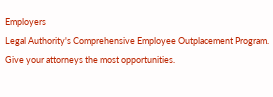Employers
Legal Authority's Comprehensive Employee Outplacement Program.
Give your attorneys the most opportunities.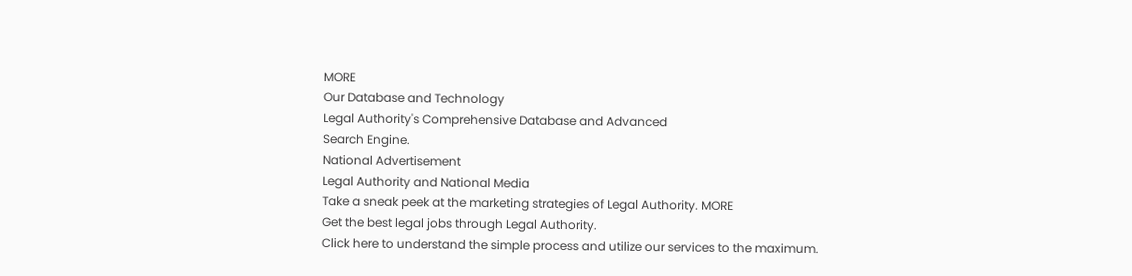MORE
Our Database and Technology
Legal Authority's Comprehensive Database and Advanced
Search Engine.
National Advertisement
Legal Authority and National Media
Take a sneak peek at the marketing strategies of Legal Authority. MORE
Get the best legal jobs through Legal Authority.
Click here to understand the simple process and utilize our services to the maximum.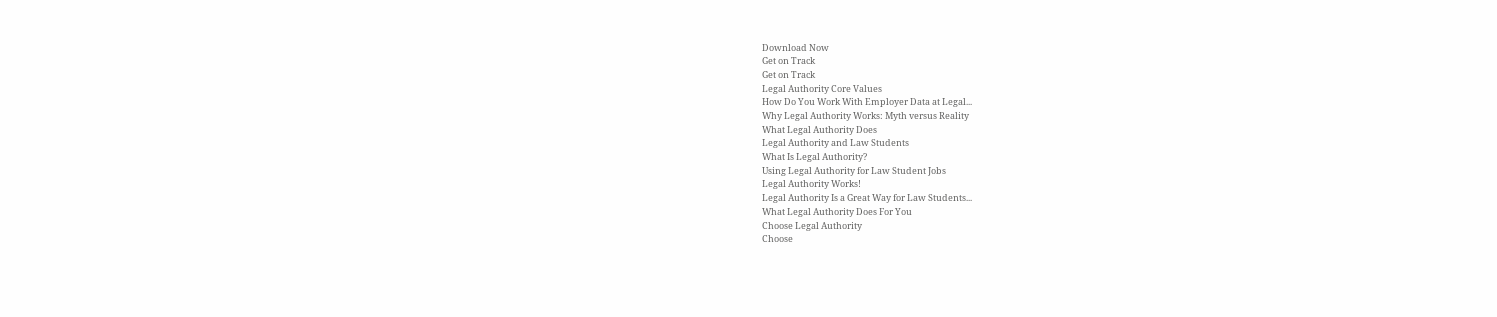Download Now
Get on Track
Get on Track
Legal Authority Core Values
How Do You Work With Employer Data at Legal...
Why Legal Authority Works: Myth versus Reality
What Legal Authority Does
Legal Authority and Law Students
What Is Legal Authority?
Using Legal Authority for Law Student Jobs
Legal Authority Works!
Legal Authority Is a Great Way for Law Students...
What Legal Authority Does For You
Choose Legal Authority
Choose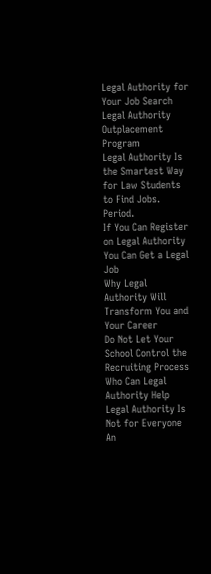Legal Authority for Your Job Search
Legal Authority Outplacement Program
Legal Authority Is the Smartest Way for Law Students to Find Jobs. Period.
If You Can Register on Legal Authority You Can Get a Legal Job
Why Legal Authority Will Transform You and Your Career
Do Not Let Your School Control the Recruiting Process
Who Can Legal Authority Help
Legal Authority Is Not for Everyone
An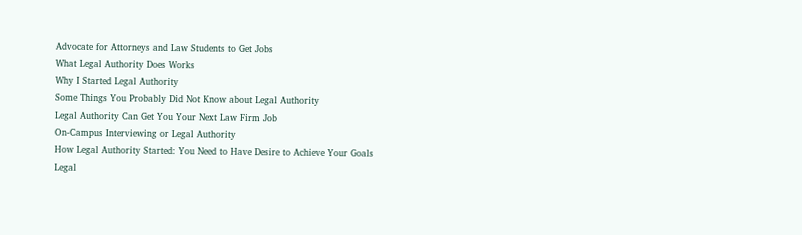Advocate for Attorneys and Law Students to Get Jobs
What Legal Authority Does Works
Why I Started Legal Authority
Some Things You Probably Did Not Know about Legal Authority
Legal Authority Can Get You Your Next Law Firm Job
On-Campus Interviewing or Legal Authority
How Legal Authority Started: You Need to Have Desire to Achieve Your Goals
Legal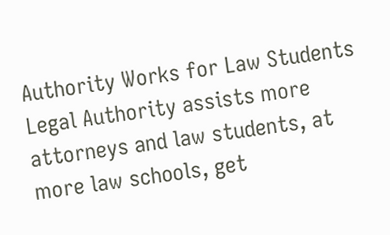Authority Works for Law Students
Legal Authority assists more attorneys and law students, at more law schools, get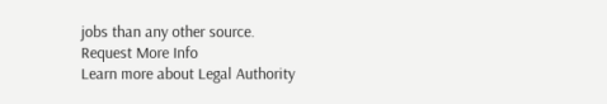jobs than any other source.
Request More Info
Learn more about Legal Authority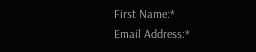First Name:*
Email Address:*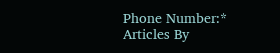Phone Number:*
Articles By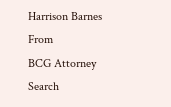Harrison Barnes From
BCG Attorney Search